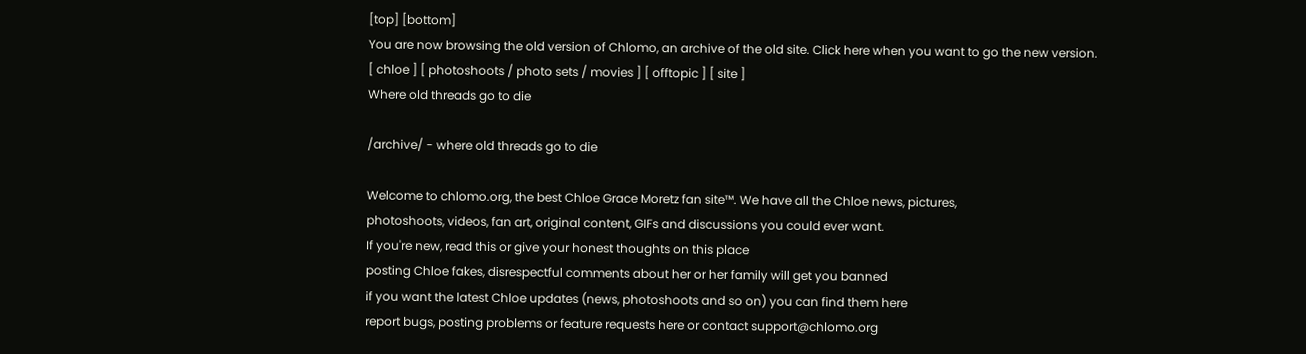[top] [bottom]
You are now browsing the old version of Chlomo, an archive of the old site. Click here when you want to go the new version.
[ chloe ] [ photoshoots / photo sets / movies ] [ offtopic ] [ site ]
Where old threads go to die

/archive/ - where old threads go to die

Welcome to chlomo.org, the best Chloe Grace Moretz fan site™. We have all the Chloe news, pictures,
photoshoots, videos, fan art, original content, GIFs and discussions you could ever want.
If you're new, read this or give your honest thoughts on this place
posting Chloe fakes, disrespectful comments about her or her family will get you banned
if you want the latest Chloe updates (news, photoshoots and so on) you can find them here
report bugs, posting problems or feature requests here or contact support@chlomo.org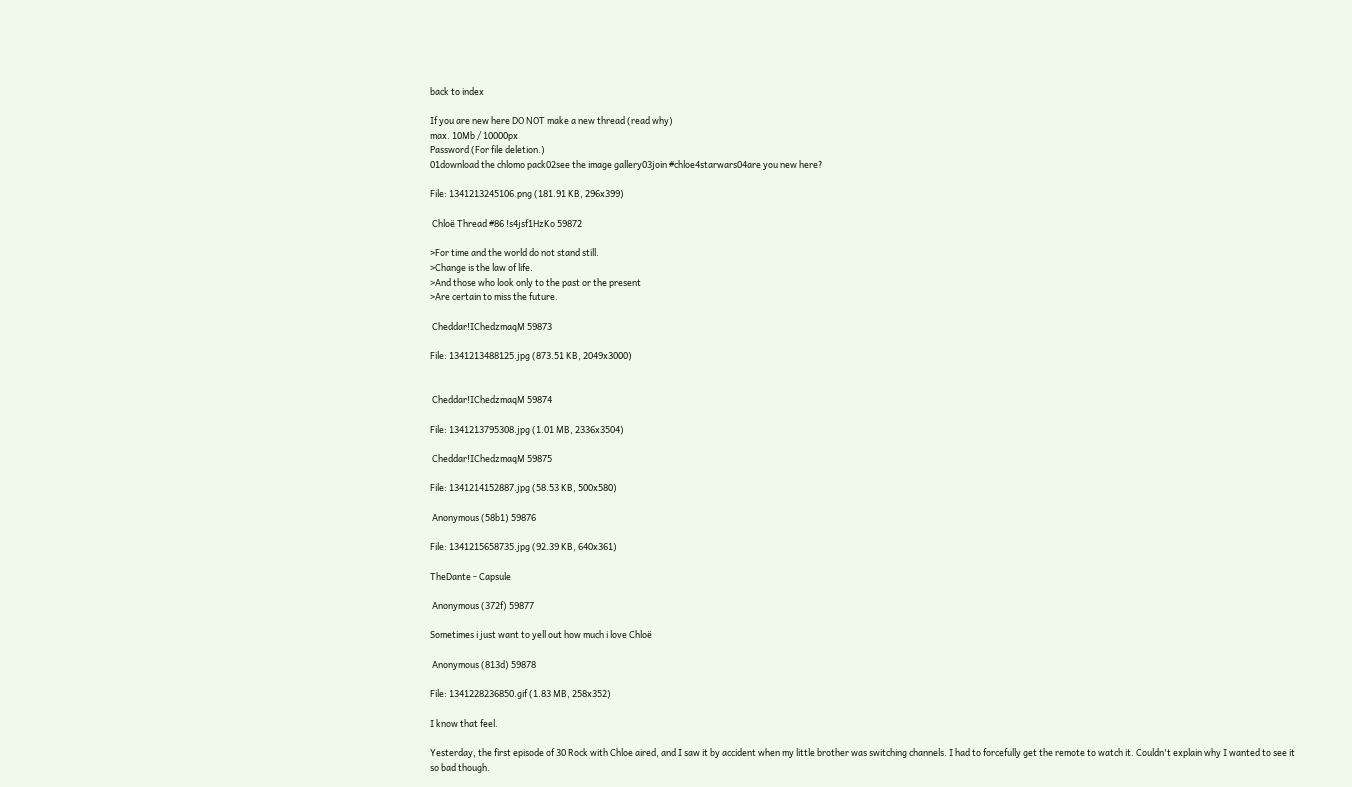back to index

If you are new here DO NOT make a new thread (read why)
max. 10Mb / 10000px
Password (For file deletion.)
01download the chlomo pack02see the image gallery03join #chloe4starwars04are you new here?

File: 1341213245106.png (181.91 KB, 296x399)

 Chloë Thread #86 !s4jsf1HzKo 59872

>For time and the world do not stand still.
>Change is the law of life.
>And those who look only to the past or the present
>Are certain to miss the future.

 Cheddar!IChedzmaqM 59873

File: 1341213488125.jpg (873.51 KB, 2049x3000)


 Cheddar!IChedzmaqM 59874

File: 1341213795308.jpg (1.01 MB, 2336x3504)

 Cheddar!IChedzmaqM 59875

File: 1341214152887.jpg (58.53 KB, 500x580)

 Anonymous (58b1) 59876

File: 1341215658735.jpg (92.39 KB, 640x361)

TheDante - Capsule

 Anonymous (372f) 59877

Sometimes i just want to yell out how much i love Chloë

 Anonymous (813d) 59878

File: 1341228236850.gif (1.83 MB, 258x352)

I know that feel.

Yesterday, the first episode of 30 Rock with Chloe aired, and I saw it by accident when my little brother was switching channels. I had to forcefully get the remote to watch it. Couldn't explain why I wanted to see it so bad though.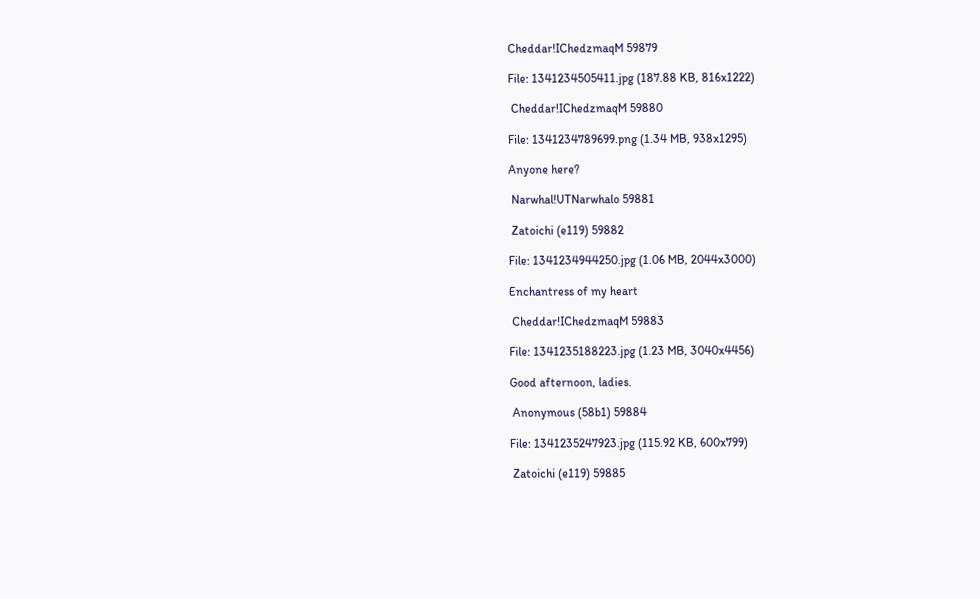Cheddar!IChedzmaqM 59879

File: 1341234505411.jpg (187.88 KB, 816x1222)

 Cheddar!IChedzmaqM 59880

File: 1341234789699.png (1.34 MB, 938x1295)

Anyone here?

 Narwhal!UTNarwhalo 59881

 Zatoichi (e119) 59882

File: 1341234944250.jpg (1.06 MB, 2044x3000)

Enchantress of my heart

 Cheddar!IChedzmaqM 59883

File: 1341235188223.jpg (1.23 MB, 3040x4456)

Good afternoon, ladies.

 Anonymous (58b1) 59884

File: 1341235247923.jpg (115.92 KB, 600x799)

 Zatoichi (e119) 59885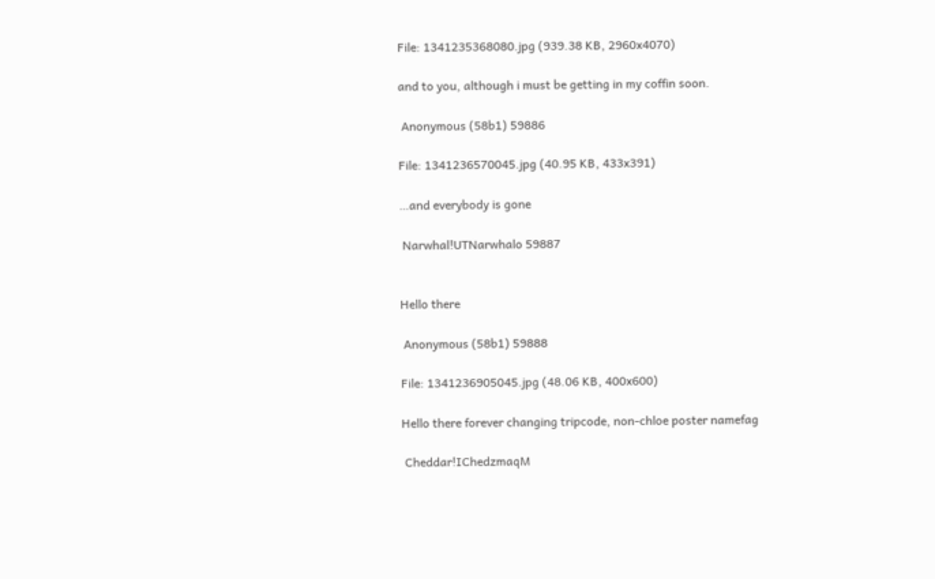File: 1341235368080.jpg (939.38 KB, 2960x4070)

and to you, although i must be getting in my coffin soon.

 Anonymous (58b1) 59886

File: 1341236570045.jpg (40.95 KB, 433x391)

…and everybody is gone

 Narwhal!UTNarwhalo 59887


Hello there

 Anonymous (58b1) 59888

File: 1341236905045.jpg (48.06 KB, 400x600)

Hello there forever changing tripcode, non-chloe poster namefag

 Cheddar!IChedzmaqM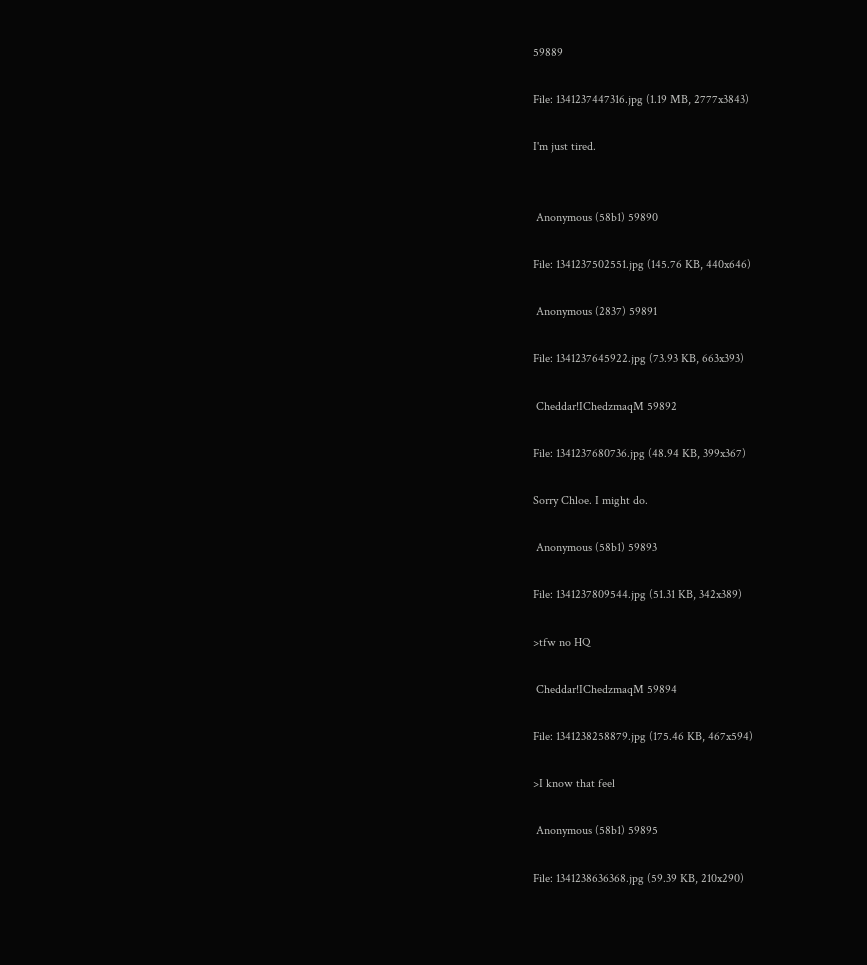59889

File: 1341237447316.jpg (1.19 MB, 2777x3843)

I'm just tired.


 Anonymous (58b1) 59890

File: 1341237502551.jpg (145.76 KB, 440x646)

 Anonymous (2837) 59891

File: 1341237645922.jpg (73.93 KB, 663x393)

 Cheddar!IChedzmaqM 59892

File: 1341237680736.jpg (48.94 KB, 399x367)

Sorry Chloe. I might do.

 Anonymous (58b1) 59893

File: 1341237809544.jpg (51.31 KB, 342x389)

>tfw no HQ

 Cheddar!IChedzmaqM 59894

File: 1341238258879.jpg (175.46 KB, 467x594)

>I know that feel

 Anonymous (58b1) 59895

File: 1341238636368.jpg (59.39 KB, 210x290)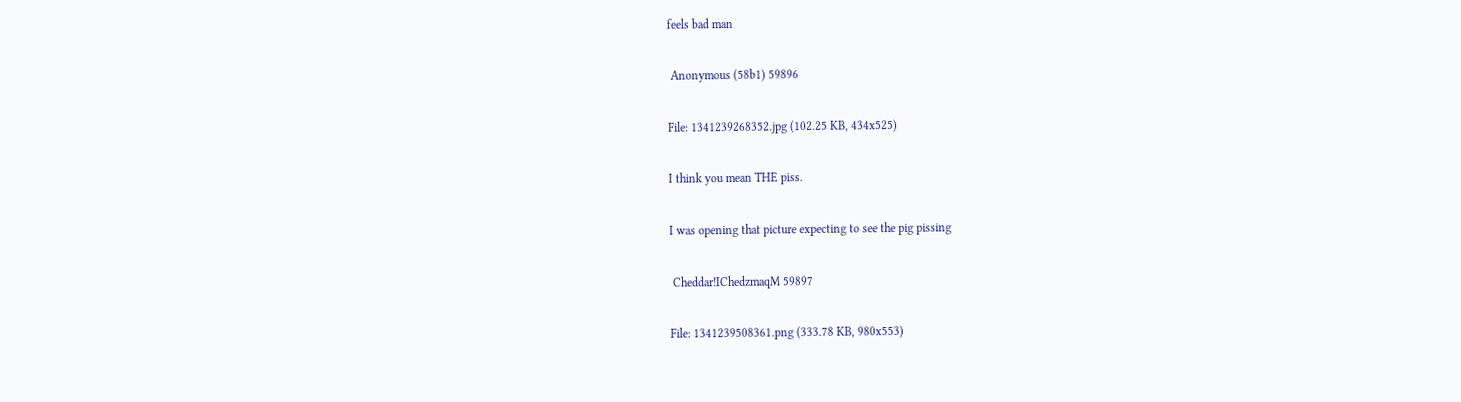feels bad man

 Anonymous (58b1) 59896

File: 1341239268352.jpg (102.25 KB, 434x525)

I think you mean THE piss.

I was opening that picture expecting to see the pig pissing

 Cheddar!IChedzmaqM 59897

File: 1341239508361.png (333.78 KB, 980x553)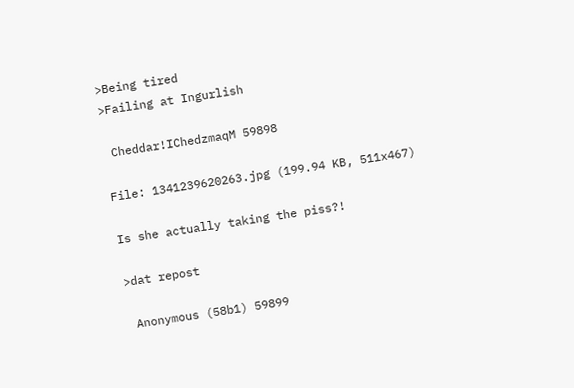>Being tired
>Failing at Ingurlish

 Cheddar!IChedzmaqM 59898

File: 1341239620263.jpg (199.94 KB, 511x467)

Is she actually taking the piss?!

>dat repost

 Anonymous (58b1) 59899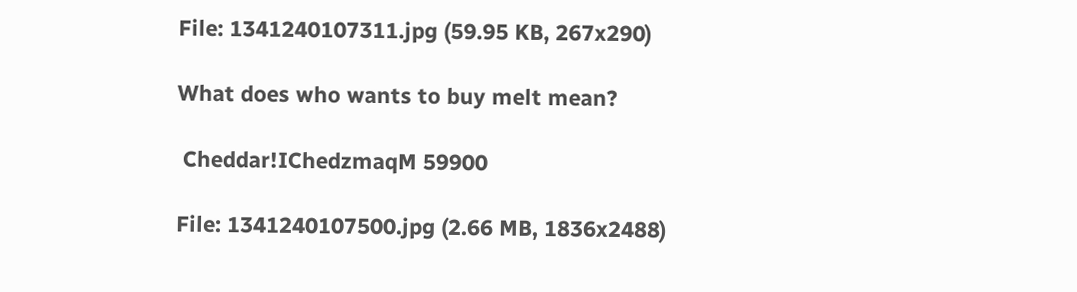File: 1341240107311.jpg (59.95 KB, 267x290)

What does who wants to buy melt mean?

 Cheddar!IChedzmaqM 59900

File: 1341240107500.jpg (2.66 MB, 1836x2488)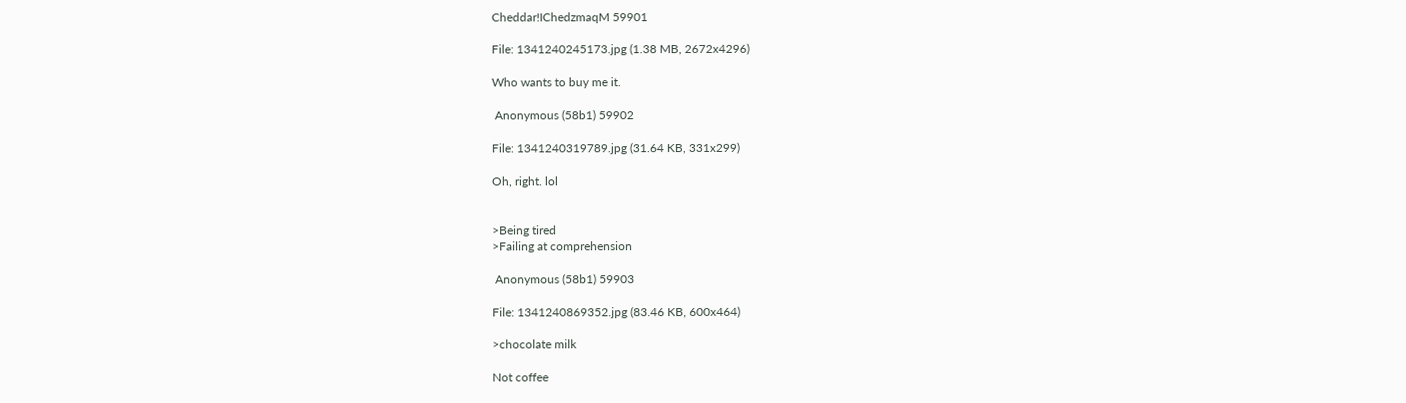Cheddar!IChedzmaqM 59901

File: 1341240245173.jpg (1.38 MB, 2672x4296)

Who wants to buy me it.

 Anonymous (58b1) 59902

File: 1341240319789.jpg (31.64 KB, 331x299)

Oh, right. lol


>Being tired
>Failing at comprehension

 Anonymous (58b1) 59903

File: 1341240869352.jpg (83.46 KB, 600x464)

>chocolate milk

Not coffee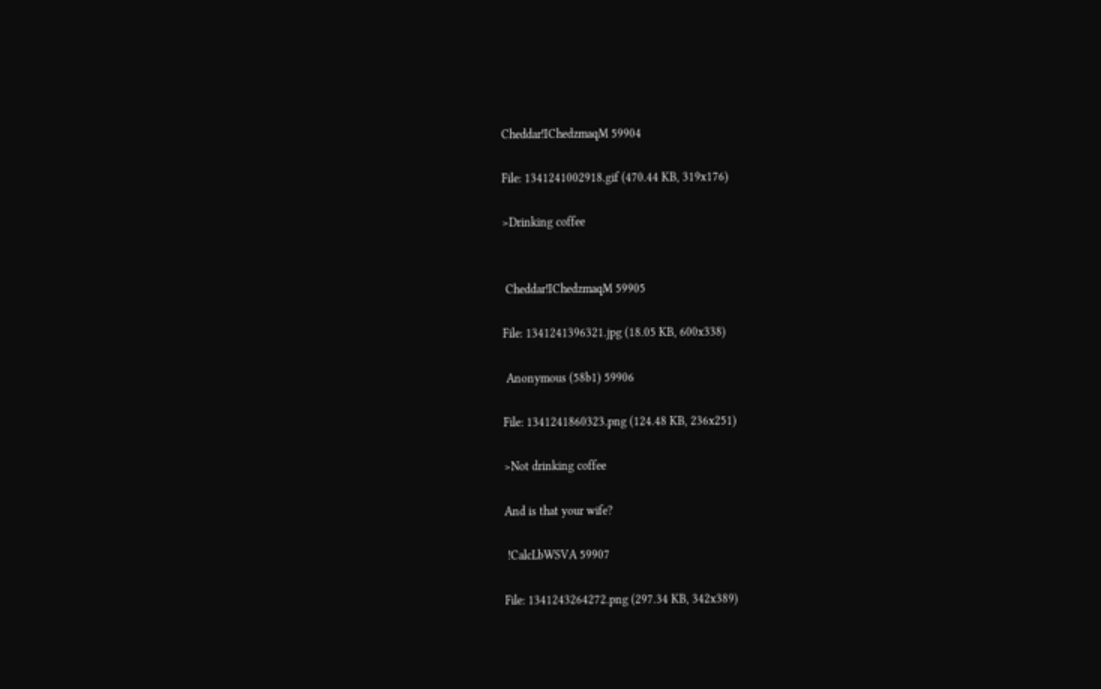Cheddar!IChedzmaqM 59904

File: 1341241002918.gif (470.44 KB, 319x176)

>Drinking coffee


 Cheddar!IChedzmaqM 59905

File: 1341241396321.jpg (18.05 KB, 600x338)

 Anonymous (58b1) 59906

File: 1341241860323.png (124.48 KB, 236x251)

>Not drinking coffee

And is that your wife?

 !CalcLbWSVA 59907

File: 1341243264272.png (297.34 KB, 342x389)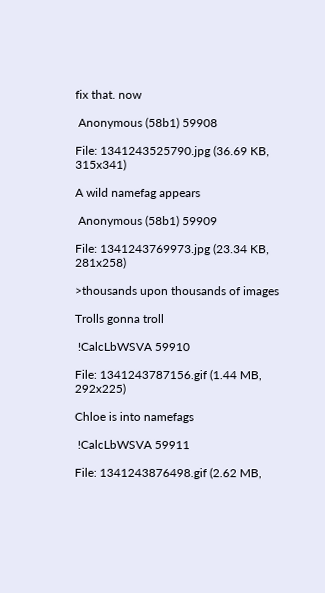fix that. now

 Anonymous (58b1) 59908

File: 1341243525790.jpg (36.69 KB, 315x341)

A wild namefag appears

 Anonymous (58b1) 59909

File: 1341243769973.jpg (23.34 KB, 281x258)

>thousands upon thousands of images

Trolls gonna troll

 !CalcLbWSVA 59910

File: 1341243787156.gif (1.44 MB, 292x225)

Chloe is into namefags

 !CalcLbWSVA 59911

File: 1341243876498.gif (2.62 MB,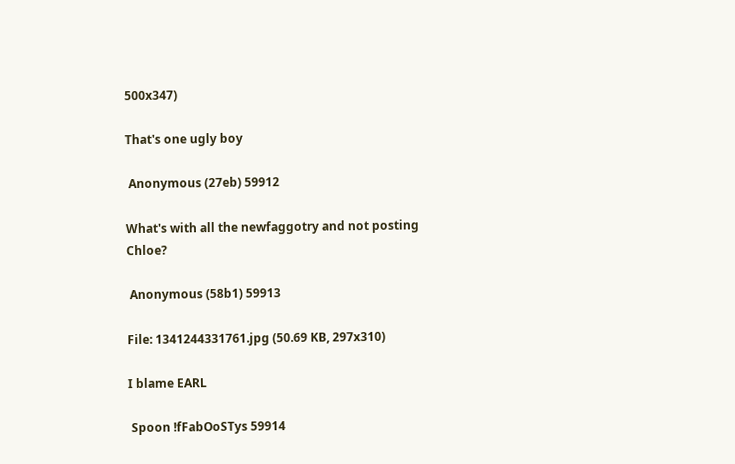500x347)

That's one ugly boy

 Anonymous (27eb) 59912

What's with all the newfaggotry and not posting Chloe?

 Anonymous (58b1) 59913

File: 1341244331761.jpg (50.69 KB, 297x310)

I blame EARL

 Spoon !fFabOoSTys 59914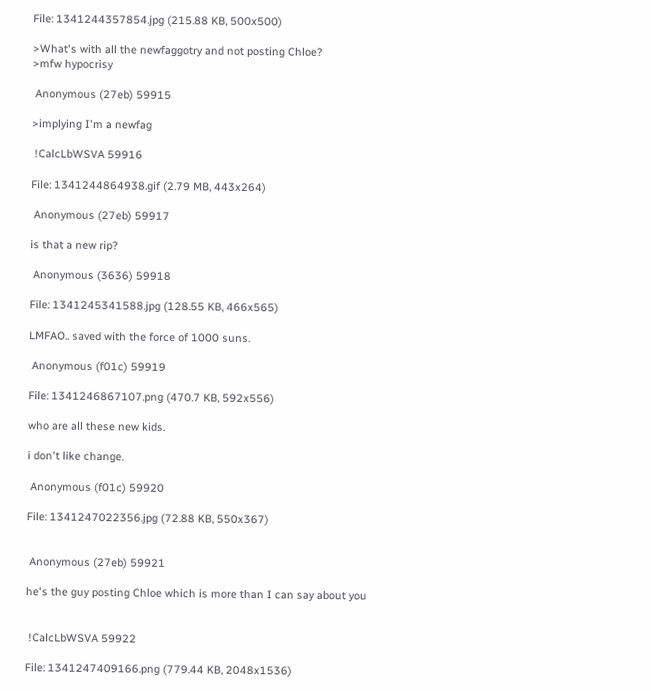File: 1341244357854.jpg (215.88 KB, 500x500)

>What's with all the newfaggotry and not posting Chloe?
>mfw hypocrisy

 Anonymous (27eb) 59915

>implying I'm a newfag

 !CalcLbWSVA 59916

File: 1341244864938.gif (2.79 MB, 443x264)

 Anonymous (27eb) 59917

is that a new rip?

 Anonymous (3636) 59918

File: 1341245341588.jpg (128.55 KB, 466x565)

LMFAO.. saved with the force of 1000 suns.

 Anonymous (f01c) 59919

File: 1341246867107.png (470.7 KB, 592x556)

who are all these new kids.

i don't like change.

 Anonymous (f01c) 59920

File: 1341247022356.jpg (72.88 KB, 550x367)


 Anonymous (27eb) 59921

he's the guy posting Chloe which is more than I can say about you


 !CalcLbWSVA 59922

File: 1341247409166.png (779.44 KB, 2048x1536)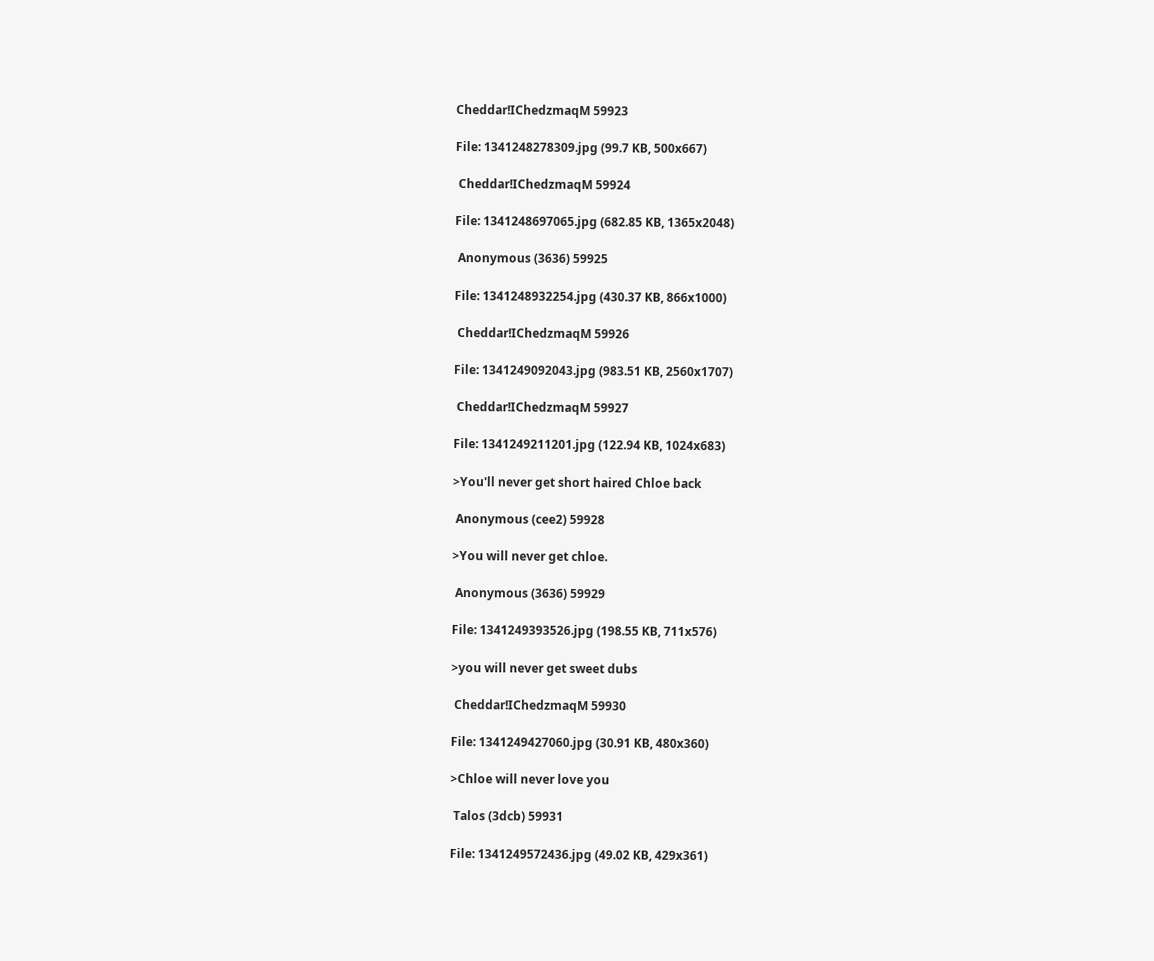Cheddar!IChedzmaqM 59923

File: 1341248278309.jpg (99.7 KB, 500x667)

 Cheddar!IChedzmaqM 59924

File: 1341248697065.jpg (682.85 KB, 1365x2048)

 Anonymous (3636) 59925

File: 1341248932254.jpg (430.37 KB, 866x1000)

 Cheddar!IChedzmaqM 59926

File: 1341249092043.jpg (983.51 KB, 2560x1707)

 Cheddar!IChedzmaqM 59927

File: 1341249211201.jpg (122.94 KB, 1024x683)

>You'll never get short haired Chloe back

 Anonymous (cee2) 59928

>You will never get chloe.

 Anonymous (3636) 59929

File: 1341249393526.jpg (198.55 KB, 711x576)

>you will never get sweet dubs

 Cheddar!IChedzmaqM 59930

File: 1341249427060.jpg (30.91 KB, 480x360)

>Chloe will never love you

 Talos (3dcb) 59931

File: 1341249572436.jpg (49.02 KB, 429x361)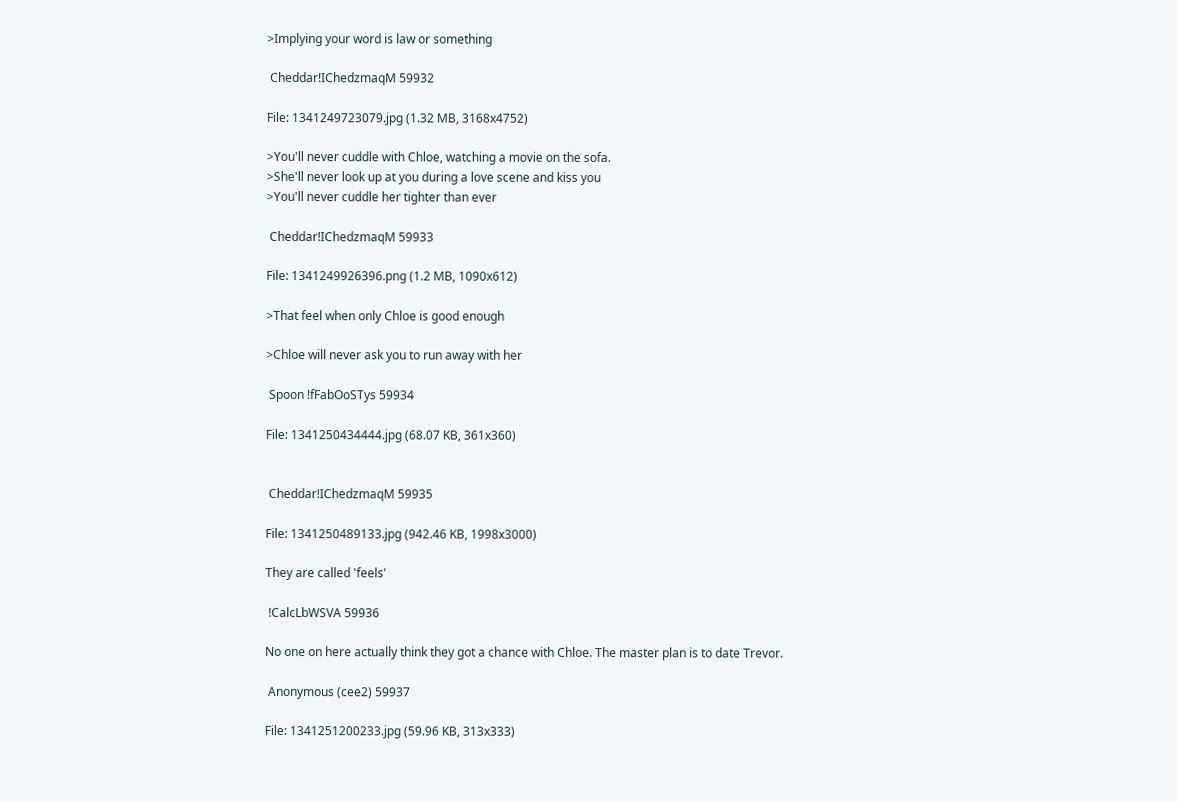>Implying your word is law or something

 Cheddar!IChedzmaqM 59932

File: 1341249723079.jpg (1.32 MB, 3168x4752)

>You'll never cuddle with Chloe, watching a movie on the sofa.
>She'll never look up at you during a love scene and kiss you
>You'll never cuddle her tighter than ever

 Cheddar!IChedzmaqM 59933

File: 1341249926396.png (1.2 MB, 1090x612)

>That feel when only Chloe is good enough

>Chloe will never ask you to run away with her

 Spoon !fFabOoSTys 59934

File: 1341250434444.jpg (68.07 KB, 361x360)


 Cheddar!IChedzmaqM 59935

File: 1341250489133.jpg (942.46 KB, 1998x3000)

They are called 'feels'

 !CalcLbWSVA 59936

No one on here actually think they got a chance with Chloe. The master plan is to date Trevor.

 Anonymous (cee2) 59937

File: 1341251200233.jpg (59.96 KB, 313x333)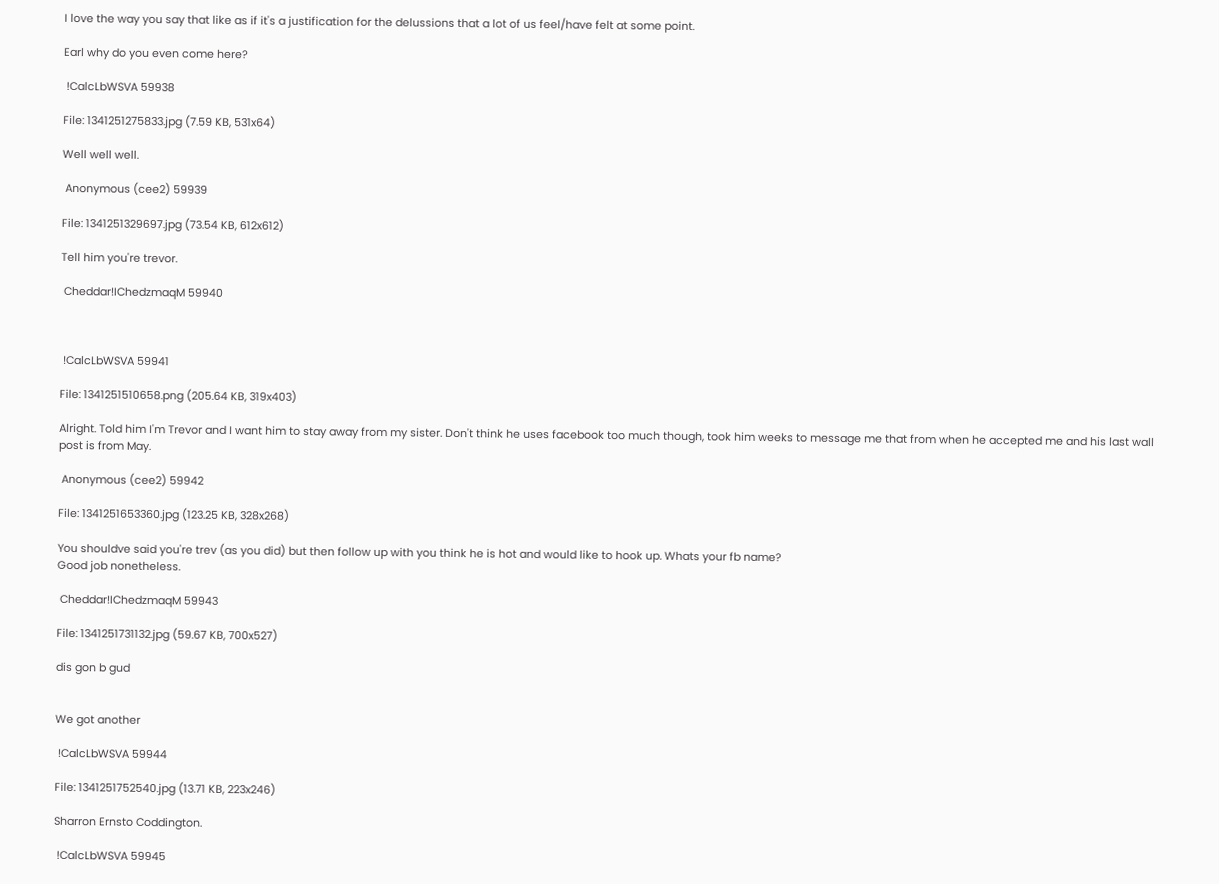I love the way you say that like as if it's a justification for the delussions that a lot of us feel/have felt at some point.

Earl why do you even come here?

 !CalcLbWSVA 59938

File: 1341251275833.jpg (7.59 KB, 531x64)

Well well well.

 Anonymous (cee2) 59939

File: 1341251329697.jpg (73.54 KB, 612x612)

Tell him you're trevor.

 Cheddar!IChedzmaqM 59940



 !CalcLbWSVA 59941

File: 1341251510658.png (205.64 KB, 319x403)

Alright. Told him I'm Trevor and I want him to stay away from my sister. Don't think he uses facebook too much though, took him weeks to message me that from when he accepted me and his last wall post is from May.

 Anonymous (cee2) 59942

File: 1341251653360.jpg (123.25 KB, 328x268)

You shouldve said you're trev (as you did) but then follow up with you think he is hot and would like to hook up. Whats your fb name?
Good job nonetheless.

 Cheddar!IChedzmaqM 59943

File: 1341251731132.jpg (59.67 KB, 700x527)

dis gon b gud


We got another

 !CalcLbWSVA 59944

File: 1341251752540.jpg (13.71 KB, 223x246)

Sharron Ernsto Coddington.

 !CalcLbWSVA 59945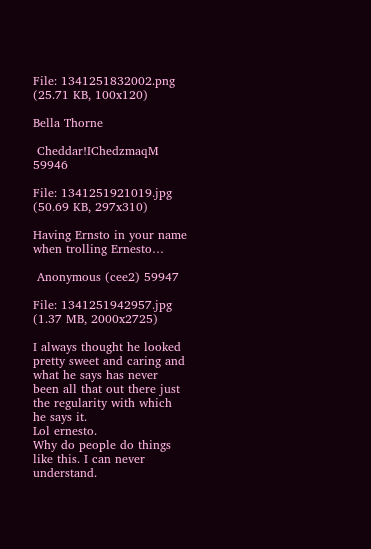File: 1341251832002.png (25.71 KB, 100x120)

Bella Thorne

 Cheddar!IChedzmaqM 59946

File: 1341251921019.jpg (50.69 KB, 297x310)

Having Ernsto in your name when trolling Ernesto…

 Anonymous (cee2) 59947

File: 1341251942957.jpg (1.37 MB, 2000x2725)

I always thought he looked pretty sweet and caring and what he says has never been all that out there just the regularity with which he says it.
Lol ernesto.
Why do people do things like this. I can never understand.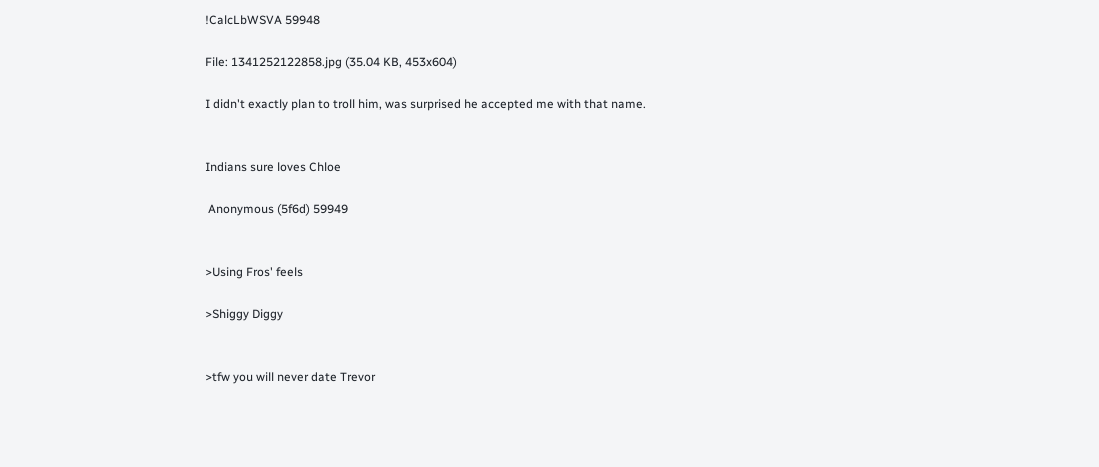!CalcLbWSVA 59948

File: 1341252122858.jpg (35.04 KB, 453x604)

I didn't exactly plan to troll him, was surprised he accepted me with that name.


Indians sure loves Chloe

 Anonymous (5f6d) 59949


>Using Fros' feels

>Shiggy Diggy


>tfw you will never date Trevor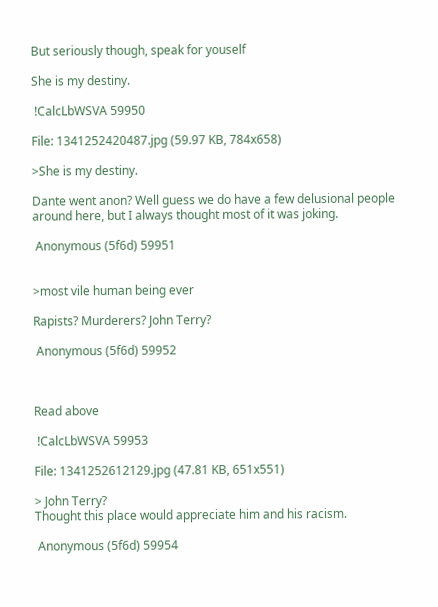But seriously though, speak for youself

She is my destiny.

 !CalcLbWSVA 59950

File: 1341252420487.jpg (59.97 KB, 784x658)

>She is my destiny.

Dante went anon? Well guess we do have a few delusional people around here, but I always thought most of it was joking.

 Anonymous (5f6d) 59951


>most vile human being ever

Rapists? Murderers? John Terry?

 Anonymous (5f6d) 59952



Read above

 !CalcLbWSVA 59953

File: 1341252612129.jpg (47.81 KB, 651x551)

> John Terry?
Thought this place would appreciate him and his racism.

 Anonymous (5f6d) 59954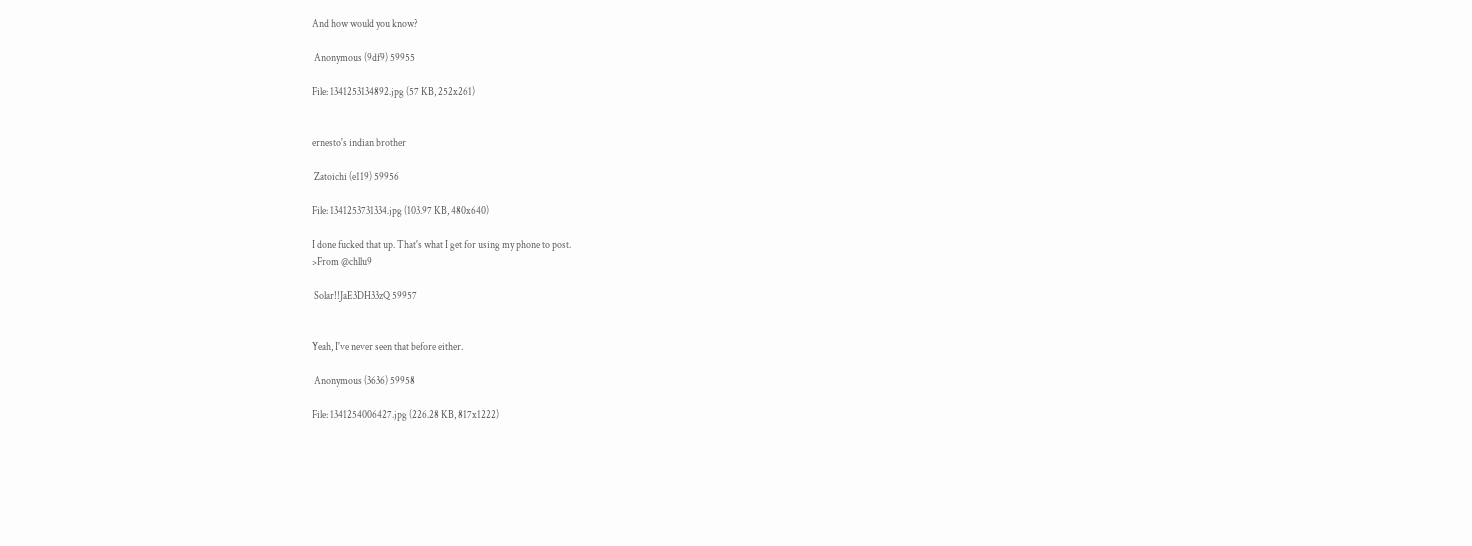And how would you know?

 Anonymous (9df9) 59955

File: 1341253134892.jpg (57 KB, 252x261)


ernesto's indian brother

 Zatoichi (e119) 59956

File: 1341253731334.jpg (103.97 KB, 480x640)

I done fucked that up. That's what I get for using my phone to post.
>From @chllu9

 Solar!!JaE3DH33zQ 59957


Yeah, I've never seen that before either.

 Anonymous (3636) 59958

File: 1341254006427.jpg (226.28 KB, 817x1222)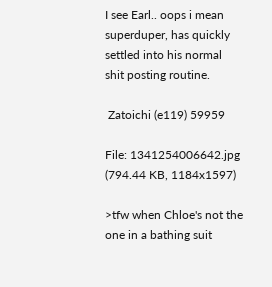I see Earl.. oops i mean superduper, has quickly settled into his normal shit posting routine.

 Zatoichi (e119) 59959

File: 1341254006642.jpg (794.44 KB, 1184x1597)

>tfw when Chloe's not the one in a bathing suit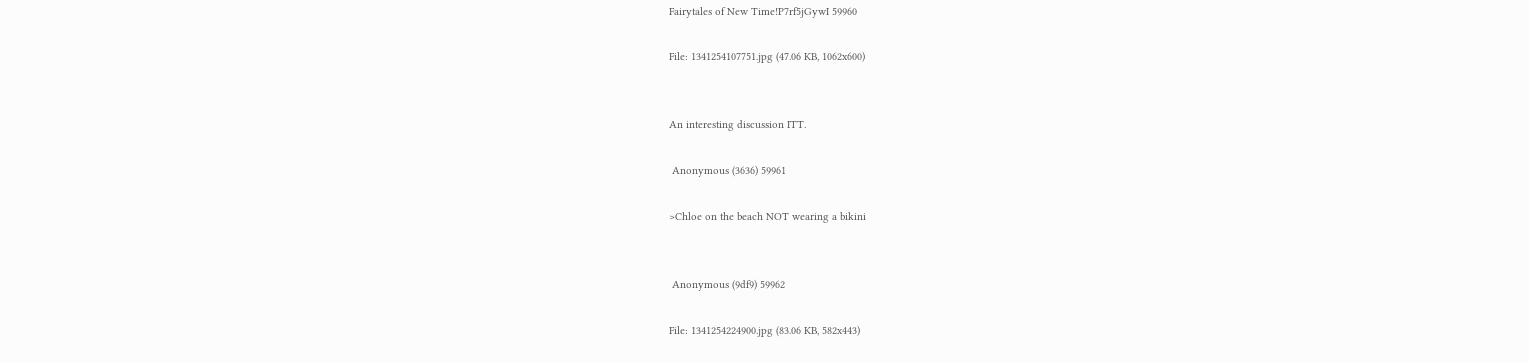Fairytales of New Time!P7rf5jGywI 59960

File: 1341254107751.jpg (47.06 KB, 1062x600)


An interesting discussion ITT.

 Anonymous (3636) 59961

>Chloe on the beach NOT wearing a bikini


 Anonymous (9df9) 59962

File: 1341254224900.jpg (83.06 KB, 582x443)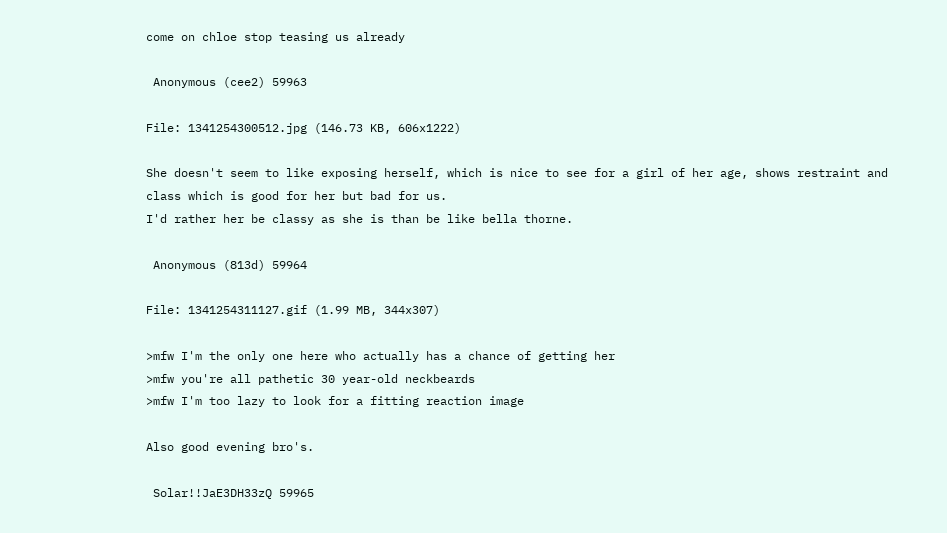come on chloe stop teasing us already

 Anonymous (cee2) 59963

File: 1341254300512.jpg (146.73 KB, 606x1222)

She doesn't seem to like exposing herself, which is nice to see for a girl of her age, shows restraint and class which is good for her but bad for us.
I'd rather her be classy as she is than be like bella thorne.

 Anonymous (813d) 59964

File: 1341254311127.gif (1.99 MB, 344x307)

>mfw I'm the only one here who actually has a chance of getting her
>mfw you're all pathetic 30 year-old neckbeards
>mfw I'm too lazy to look for a fitting reaction image

Also good evening bro's.

 Solar!!JaE3DH33zQ 59965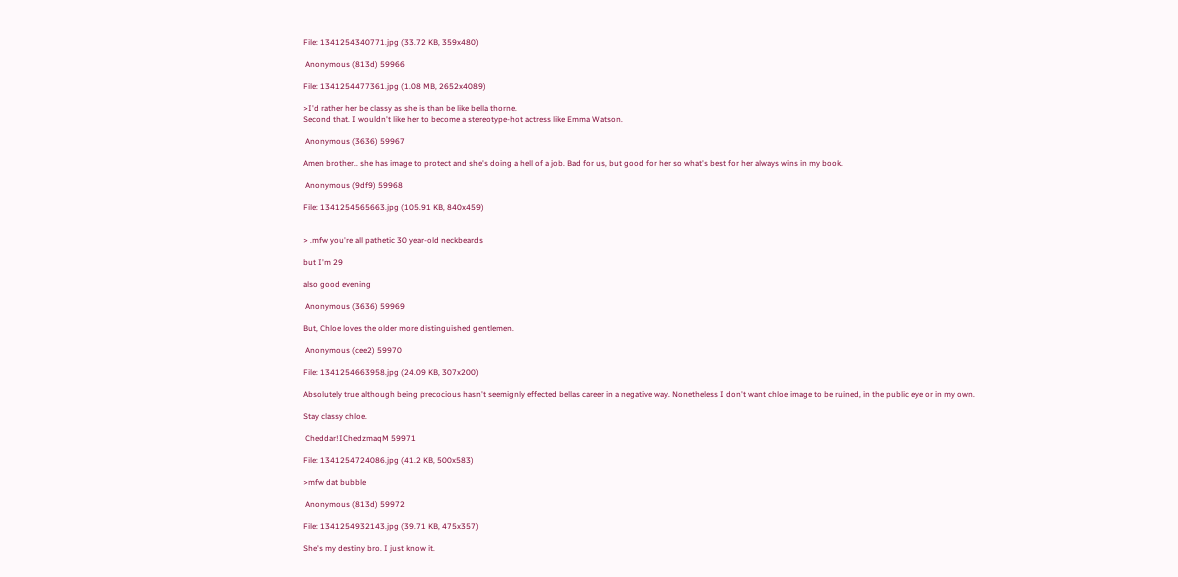File: 1341254340771.jpg (33.72 KB, 359x480)

 Anonymous (813d) 59966

File: 1341254477361.jpg (1.08 MB, 2652x4089)

>I'd rather her be classy as she is than be like bella thorne.
Second that. I wouldn't like her to become a stereotype-hot actress like Emma Watson.

 Anonymous (3636) 59967

Amen brother.. she has image to protect and she's doing a hell of a job. Bad for us, but good for her so what's best for her always wins in my book.

 Anonymous (9df9) 59968

File: 1341254565663.jpg (105.91 KB, 840x459)


> .mfw you're all pathetic 30 year-old neckbeards

but I'm 29

also good evening

 Anonymous (3636) 59969

But, Chloe loves the older more distinguished gentlemen.

 Anonymous (cee2) 59970

File: 1341254663958.jpg (24.09 KB, 307x200)

Absolutely true although being precocious hasn't seemignly effected bellas career in a negative way. Nonetheless I don't want chloe image to be ruined, in the public eye or in my own.

Stay classy chloe.

 Cheddar!IChedzmaqM 59971

File: 1341254724086.jpg (41.2 KB, 500x583)

>mfw dat bubble

 Anonymous (813d) 59972

File: 1341254932143.jpg (39.71 KB, 475x357)

She's my destiny bro. I just know it.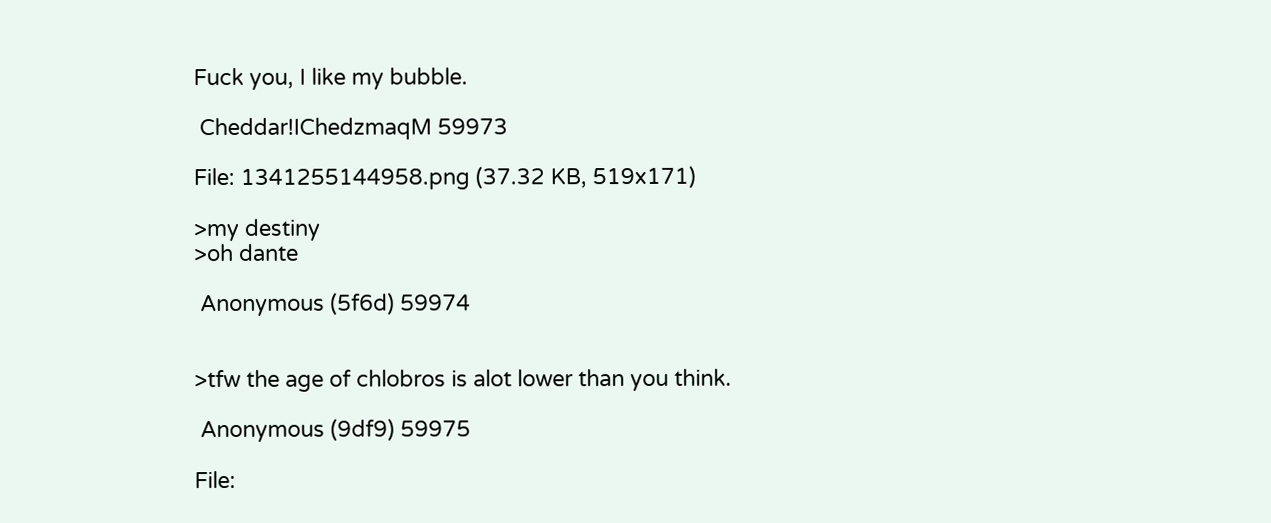Fuck you, I like my bubble.

 Cheddar!IChedzmaqM 59973

File: 1341255144958.png (37.32 KB, 519x171)

>my destiny
>oh dante

 Anonymous (5f6d) 59974


>tfw the age of chlobros is alot lower than you think.

 Anonymous (9df9) 59975

File: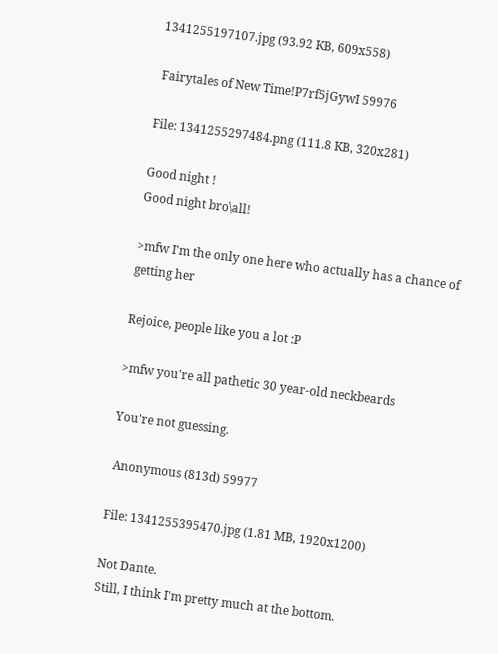1341255197107.jpg (93.92 KB, 609x558)

 Fairytales of New Time!P7rf5jGywI 59976

File: 1341255297484.png (111.8 KB, 320x281)

Good night !
Good night bro\all!

>mfw I'm the only one here who actually has a chance of getting her

Rejoice, people like you a lot :P

>mfw you're all pathetic 30 year-old neckbeards

You're not guessing.

 Anonymous (813d) 59977

File: 1341255395470.jpg (1.81 MB, 1920x1200)

Not Dante.
Still, I think I'm pretty much at the bottom.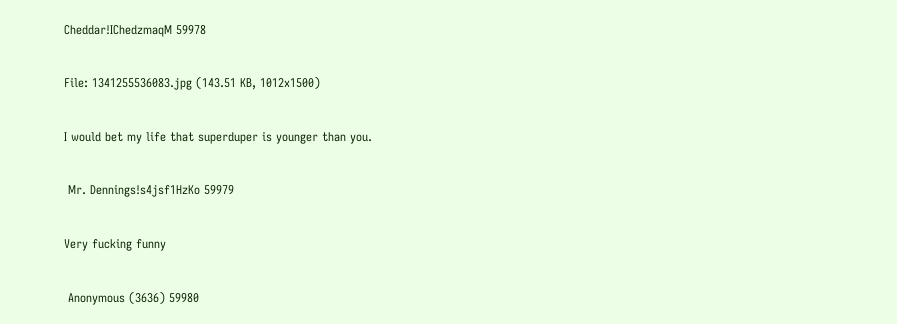Cheddar!IChedzmaqM 59978

File: 1341255536083.jpg (143.51 KB, 1012x1500)

I would bet my life that superduper is younger than you.

 Mr. Dennings!s4jsf1HzKo 59979

Very fucking funny

 Anonymous (3636) 59980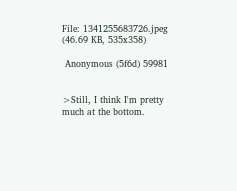File: 1341255683726.jpeg (46.69 KB, 535x358)

 Anonymous (5f6d) 59981


>Still, I think I'm pretty much at the bottom.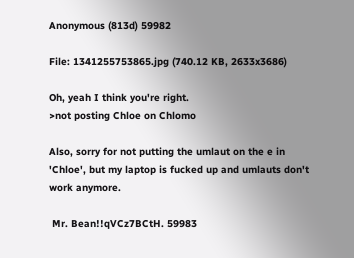Anonymous (813d) 59982

File: 1341255753865.jpg (740.12 KB, 2633x3686)

Oh, yeah I think you're right.
>not posting Chloe on Chlomo

Also, sorry for not putting the umlaut on the e in 'Chloe', but my laptop is fucked up and umlauts don't work anymore.

 Mr. Bean!!qVCz7BCtH. 59983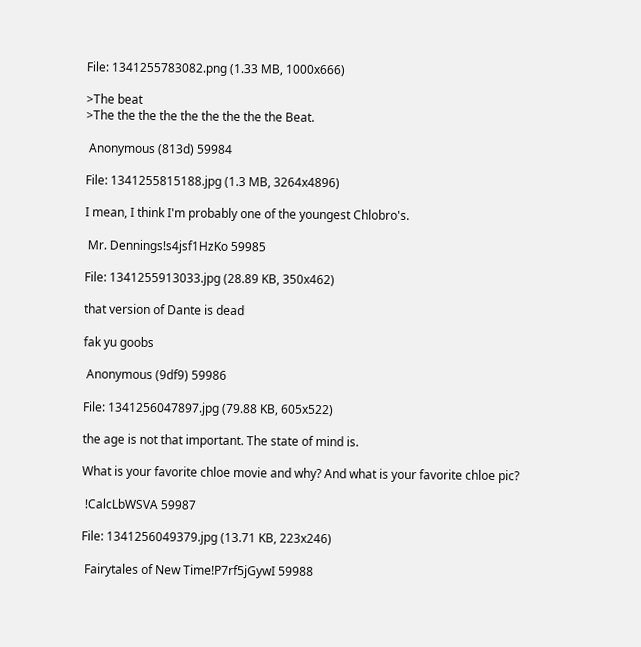File: 1341255783082.png (1.33 MB, 1000x666)

>The beat
>The the the the the the the the the Beat.

 Anonymous (813d) 59984

File: 1341255815188.jpg (1.3 MB, 3264x4896)

I mean, I think I'm probably one of the youngest Chlobro's.

 Mr. Dennings!s4jsf1HzKo 59985

File: 1341255913033.jpg (28.89 KB, 350x462)

that version of Dante is dead

fak yu goobs

 Anonymous (9df9) 59986

File: 1341256047897.jpg (79.88 KB, 605x522)

the age is not that important. The state of mind is.

What is your favorite chloe movie and why? And what is your favorite chloe pic?

 !CalcLbWSVA 59987

File: 1341256049379.jpg (13.71 KB, 223x246)

 Fairytales of New Time!P7rf5jGywI 59988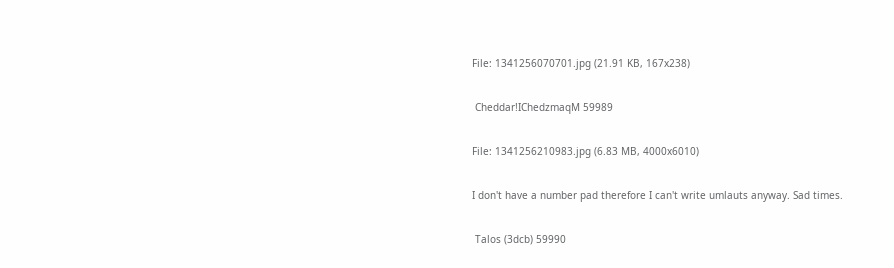File: 1341256070701.jpg (21.91 KB, 167x238)

 Cheddar!IChedzmaqM 59989

File: 1341256210983.jpg (6.83 MB, 4000x6010)

I don't have a number pad therefore I can't write umlauts anyway. Sad times.

 Talos (3dcb) 59990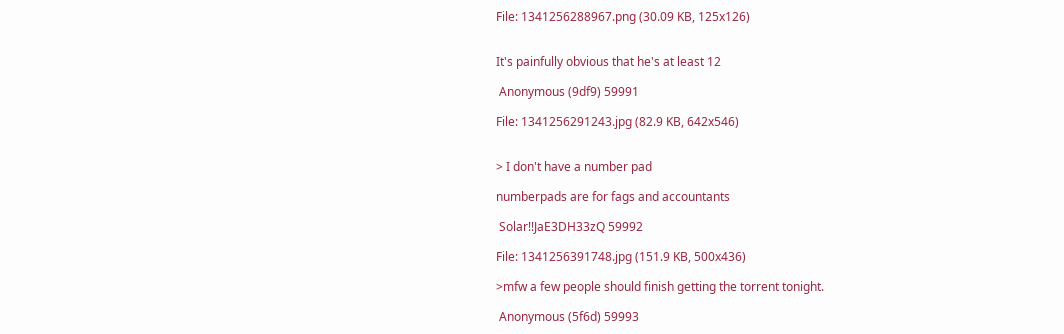File: 1341256288967.png (30.09 KB, 125x126)


It's painfully obvious that he's at least 12

 Anonymous (9df9) 59991

File: 1341256291243.jpg (82.9 KB, 642x546)


> I don't have a number pad

numberpads are for fags and accountants

 Solar!!JaE3DH33zQ 59992

File: 1341256391748.jpg (151.9 KB, 500x436)

>mfw a few people should finish getting the torrent tonight.

 Anonymous (5f6d) 59993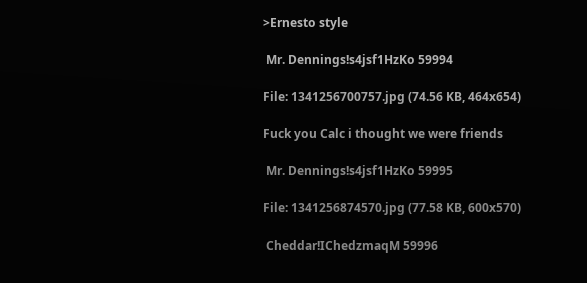>Ernesto style

 Mr. Dennings!s4jsf1HzKo 59994

File: 1341256700757.jpg (74.56 KB, 464x654)

Fuck you Calc i thought we were friends

 Mr. Dennings!s4jsf1HzKo 59995

File: 1341256874570.jpg (77.58 KB, 600x570)

 Cheddar!IChedzmaqM 59996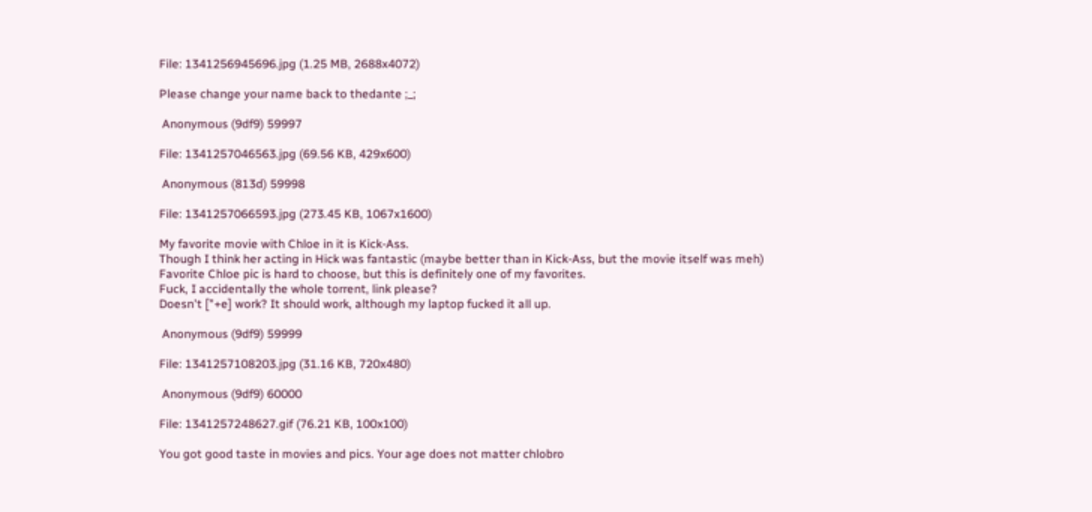File: 1341256945696.jpg (1.25 MB, 2688x4072)

Please change your name back to thedante ;_;

 Anonymous (9df9) 59997

File: 1341257046563.jpg (69.56 KB, 429x600)

 Anonymous (813d) 59998

File: 1341257066593.jpg (273.45 KB, 1067x1600)

My favorite movie with Chloe in it is Kick-Ass.
Though I think her acting in Hick was fantastic (maybe better than in Kick-Ass, but the movie itself was meh)
Favorite Chloe pic is hard to choose, but this is definitely one of my favorites.
Fuck, I accidentally the whole torrent, link please?
Doesn't ["+e] work? It should work, although my laptop fucked it all up.

 Anonymous (9df9) 59999

File: 1341257108203.jpg (31.16 KB, 720x480)

 Anonymous (9df9) 60000

File: 1341257248627.gif (76.21 KB, 100x100)

You got good taste in movies and pics. Your age does not matter chlobro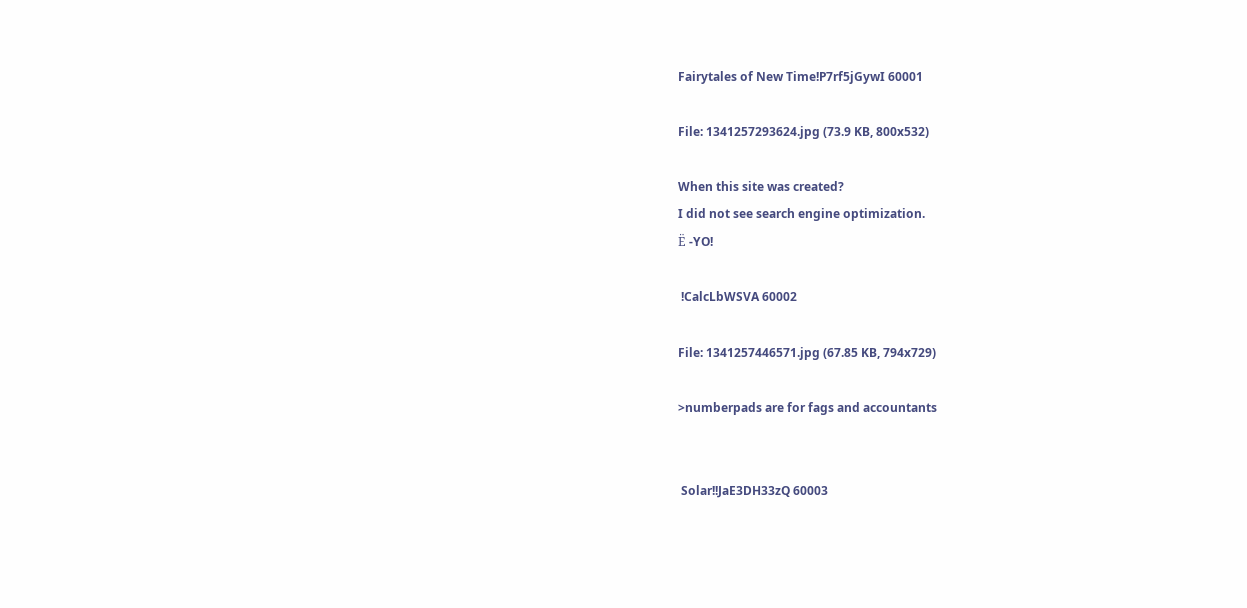Fairytales of New Time!P7rf5jGywI 60001

File: 1341257293624.jpg (73.9 KB, 800x532)

When this site was created?
I did not see search engine optimization.
Ё -YO!

 !CalcLbWSVA 60002

File: 1341257446571.jpg (67.85 KB, 794x729)

>numberpads are for fags and accountants


 Solar!!JaE3DH33zQ 60003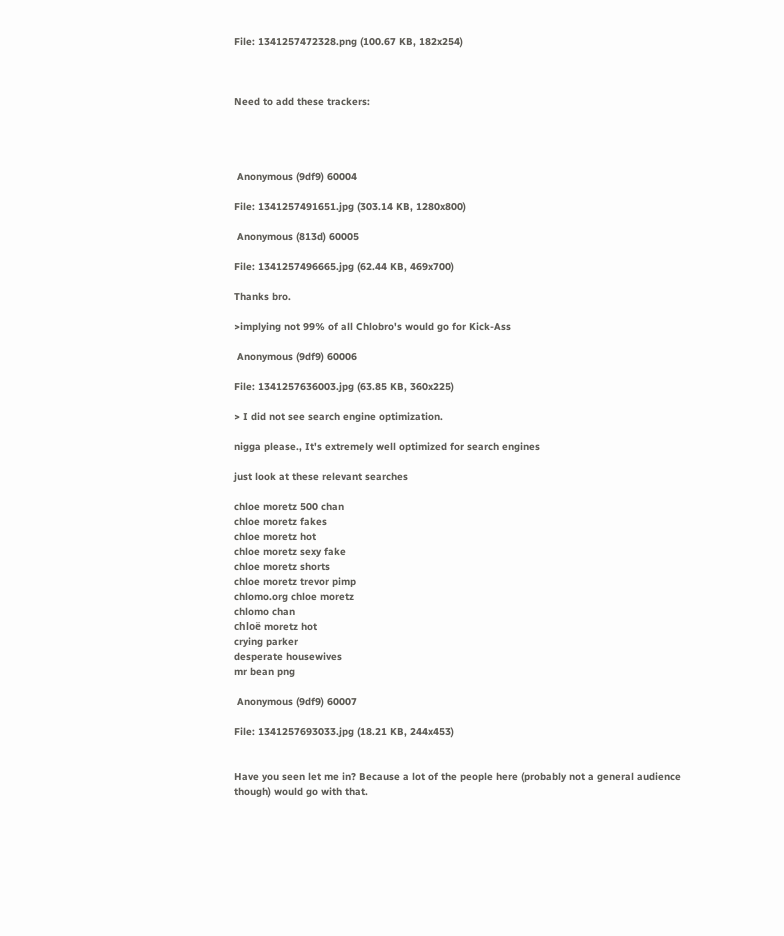File: 1341257472328.png (100.67 KB, 182x254)



Need to add these trackers:




 Anonymous (9df9) 60004

File: 1341257491651.jpg (303.14 KB, 1280x800)

 Anonymous (813d) 60005

File: 1341257496665.jpg (62.44 KB, 469x700)

Thanks bro.

>implying not 99% of all Chlobro's would go for Kick-Ass

 Anonymous (9df9) 60006

File: 1341257636003.jpg (63.85 KB, 360x225)

> I did not see search engine optimization.

nigga please., It's extremely well optimized for search engines

just look at these relevant searches

chloe moretz 500 chan
chloe moretz fakes
chloe moretz hot
chloe moretz sexy fake
chloe moretz shorts
chloe moretz trevor pimp
chlomo.org chloe moretz
chlomo chan
chloë moretz hot
crying parker
desperate housewives
mr bean png

 Anonymous (9df9) 60007

File: 1341257693033.jpg (18.21 KB, 244x453)


Have you seen let me in? Because a lot of the people here (probably not a general audience though) would go with that.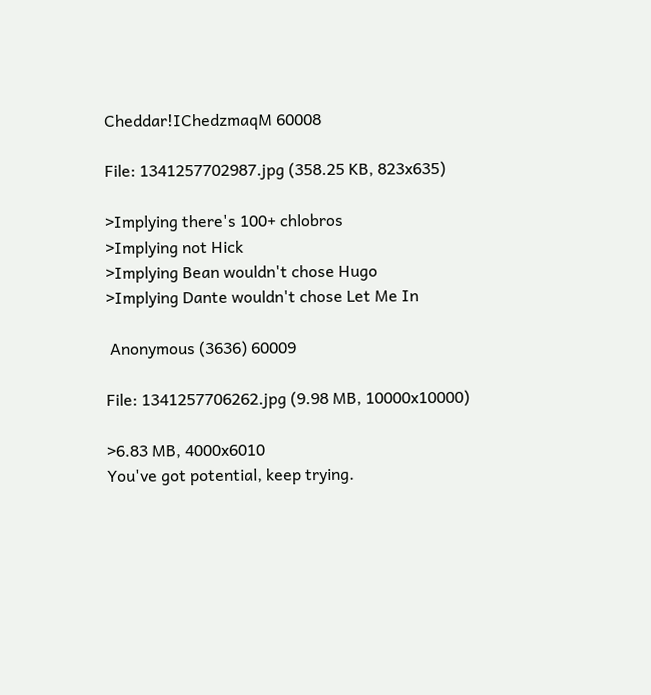Cheddar!IChedzmaqM 60008

File: 1341257702987.jpg (358.25 KB, 823x635)

>Implying there's 100+ chlobros
>Implying not Hick
>Implying Bean wouldn't chose Hugo
>Implying Dante wouldn't chose Let Me In

 Anonymous (3636) 60009

File: 1341257706262.jpg (9.98 MB, 10000x10000)

>6.83 MB, 4000x6010
You've got potential, keep trying.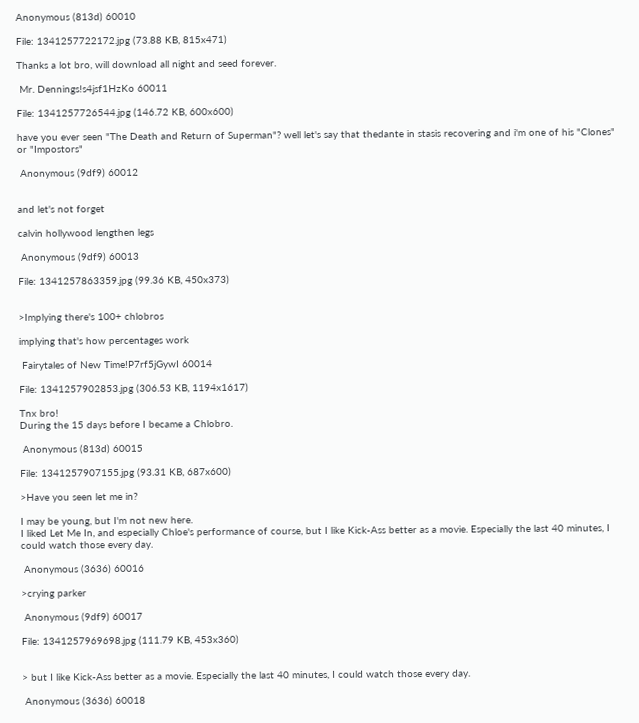Anonymous (813d) 60010

File: 1341257722172.jpg (73.88 KB, 815x471)

Thanks a lot bro, will download all night and seed forever.

 Mr. Dennings!s4jsf1HzKo 60011

File: 1341257726544.jpg (146.72 KB, 600x600)

have you ever seen "The Death and Return of Superman"? well let's say that thedante in stasis recovering and i'm one of his "Clones" or "Impostors"

 Anonymous (9df9) 60012


and let's not forget

calvin hollywood lengthen legs

 Anonymous (9df9) 60013

File: 1341257863359.jpg (99.36 KB, 450x373)


>Implying there's 100+ chlobros

implying that's how percentages work

 Fairytales of New Time!P7rf5jGywI 60014

File: 1341257902853.jpg (306.53 KB, 1194x1617)

Tnx bro!
During the 15 days before I became a Chlobro.

 Anonymous (813d) 60015

File: 1341257907155.jpg (93.31 KB, 687x600)

>Have you seen let me in?

I may be young, but I'm not new here.
I liked Let Me In, and especially Chloe's performance of course, but I like Kick-Ass better as a movie. Especially the last 40 minutes, I could watch those every day.

 Anonymous (3636) 60016

>crying parker

 Anonymous (9df9) 60017

File: 1341257969698.jpg (111.79 KB, 453x360)


> but I like Kick-Ass better as a movie. Especially the last 40 minutes, I could watch those every day.

 Anonymous (3636) 60018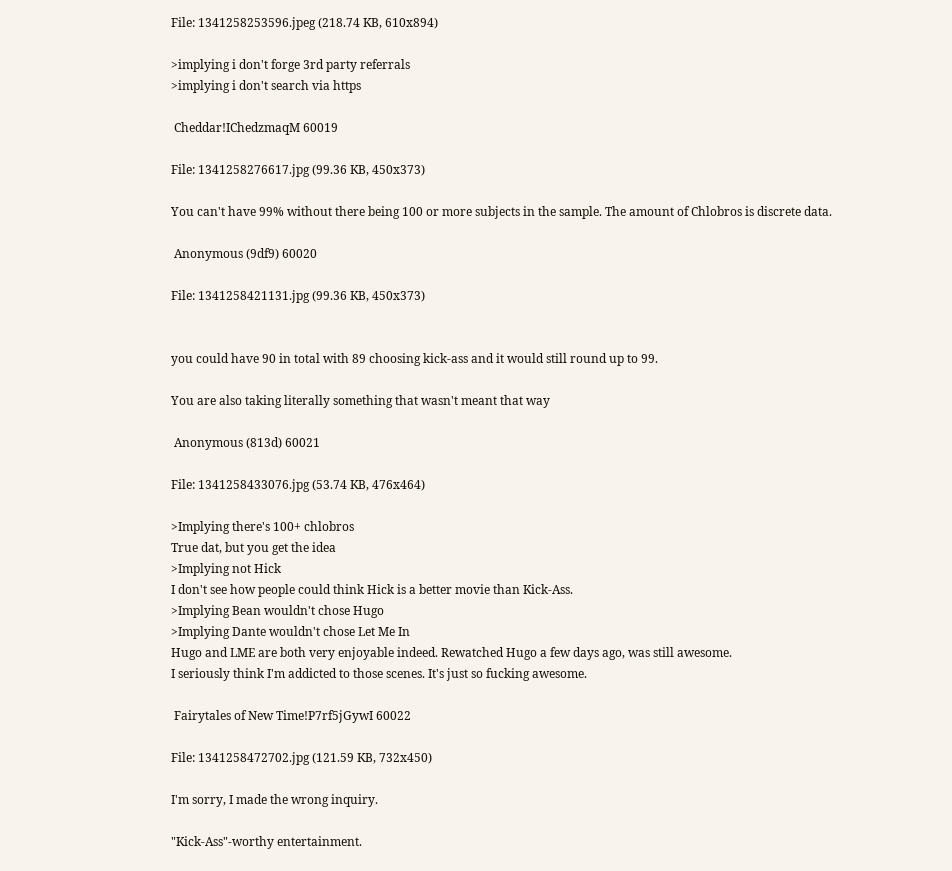File: 1341258253596.jpeg (218.74 KB, 610x894)

>implying i don't forge 3rd party referrals
>implying i don't search via https

 Cheddar!IChedzmaqM 60019

File: 1341258276617.jpg (99.36 KB, 450x373)

You can't have 99% without there being 100 or more subjects in the sample. The amount of Chlobros is discrete data.

 Anonymous (9df9) 60020

File: 1341258421131.jpg (99.36 KB, 450x373)


you could have 90 in total with 89 choosing kick-ass and it would still round up to 99.

You are also taking literally something that wasn't meant that way

 Anonymous (813d) 60021

File: 1341258433076.jpg (53.74 KB, 476x464)

>Implying there's 100+ chlobros
True dat, but you get the idea
>Implying not Hick
I don't see how people could think Hick is a better movie than Kick-Ass.
>Implying Bean wouldn't chose Hugo
>Implying Dante wouldn't chose Let Me In
Hugo and LME are both very enjoyable indeed. Rewatched Hugo a few days ago, was still awesome.
I seriously think I'm addicted to those scenes. It's just so fucking awesome.

 Fairytales of New Time!P7rf5jGywI 60022

File: 1341258472702.jpg (121.59 KB, 732x450)

I'm sorry, I made the wrong inquiry.

"Kick-Ass"-worthy entertainment.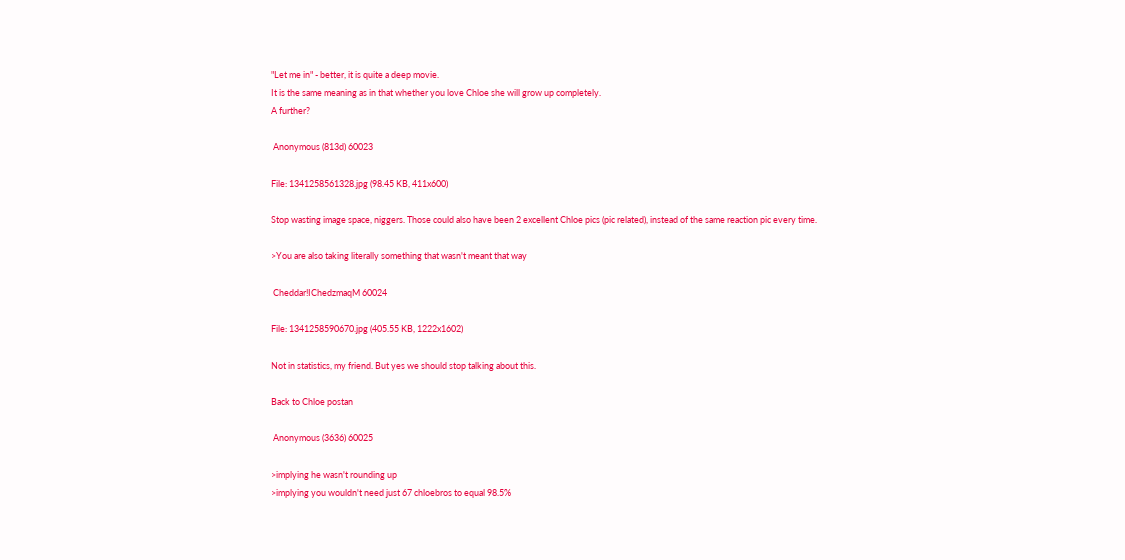"Let me in" - better, it is quite a deep movie.
It is the same meaning as in that whether you love Chloe she will grow up completely.
A further?

 Anonymous (813d) 60023

File: 1341258561328.jpg (98.45 KB, 411x600)

Stop wasting image space, niggers. Those could also have been 2 excellent Chloe pics (pic related), instead of the same reaction pic every time.

>You are also taking literally something that wasn't meant that way

 Cheddar!IChedzmaqM 60024

File: 1341258590670.jpg (405.55 KB, 1222x1602)

Not in statistics, my friend. But yes we should stop talking about this.

Back to Chloe postan

 Anonymous (3636) 60025

>implying he wasn't rounding up
>implying you wouldn't need just 67 chloebros to equal 98.5%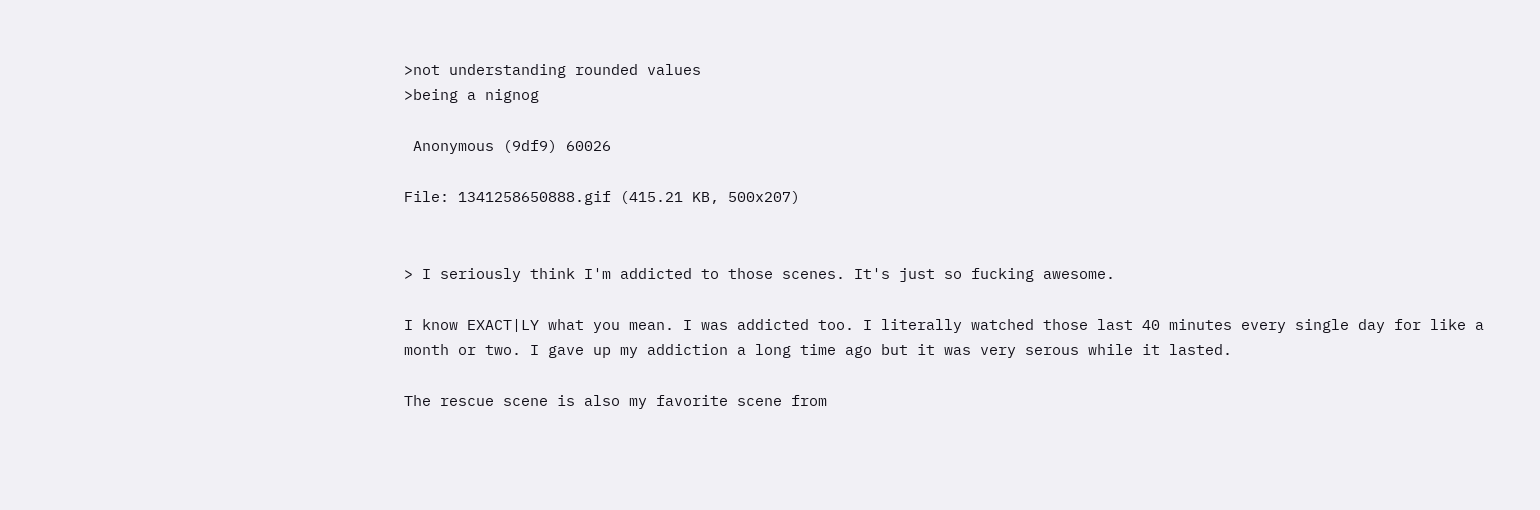>not understanding rounded values
>being a nignog

 Anonymous (9df9) 60026

File: 1341258650888.gif (415.21 KB, 500x207)


> I seriously think I'm addicted to those scenes. It's just so fucking awesome.

I know EXACT|LY what you mean. I was addicted too. I literally watched those last 40 minutes every single day for like a month or two. I gave up my addiction a long time ago but it was very serous while it lasted.

The rescue scene is also my favorite scene from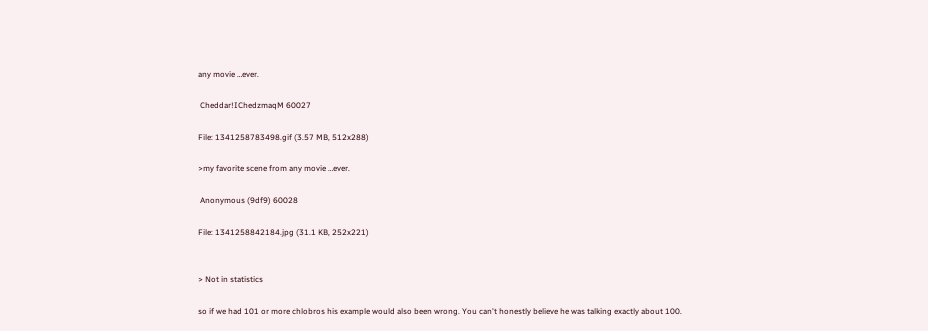any movie …ever.

 Cheddar!IChedzmaqM 60027

File: 1341258783498.gif (3.57 MB, 512x288)

>my favorite scene from any movie …ever.

 Anonymous (9df9) 60028

File: 1341258842184.jpg (31.1 KB, 252x221)


> Not in statistics

so if we had 101 or more chlobros his example would also been wrong. You can't honestly believe he was talking exactly about 100.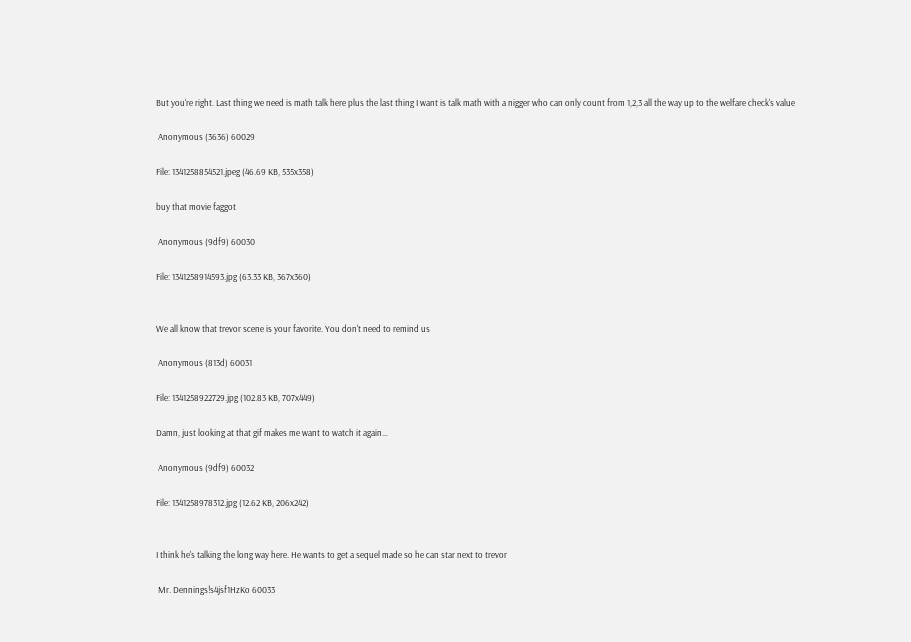But you're right. Last thing we need is math talk here plus the last thing I want is talk math with a nigger who can only count from 1,2,3 all the way up to the welfare check's value

 Anonymous (3636) 60029

File: 1341258854521.jpeg (46.69 KB, 535x358)

buy that movie faggot

 Anonymous (9df9) 60030

File: 1341258914593.jpg (63.33 KB, 367x360)


We all know that trevor scene is your favorite. You don't need to remind us

 Anonymous (813d) 60031

File: 1341258922729.jpg (102.83 KB, 707x449)

Damn, just looking at that gif makes me want to watch it again…

 Anonymous (9df9) 60032

File: 1341258978312.jpg (12.62 KB, 206x242)


I think he's talking the long way here. He wants to get a sequel made so he can star next to trevor

 Mr. Dennings!s4jsf1HzKo 60033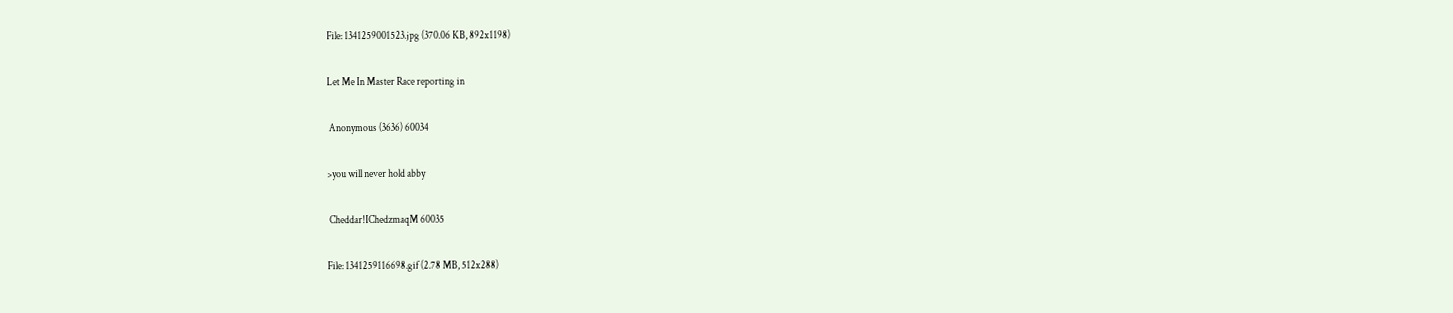File: 1341259001523.jpg (370.06 KB, 892x1198)

Let Me In Master Race reporting in

 Anonymous (3636) 60034

>you will never hold abby

 Cheddar!IChedzmaqM 60035

File: 1341259116698.gif (2.78 MB, 512x288)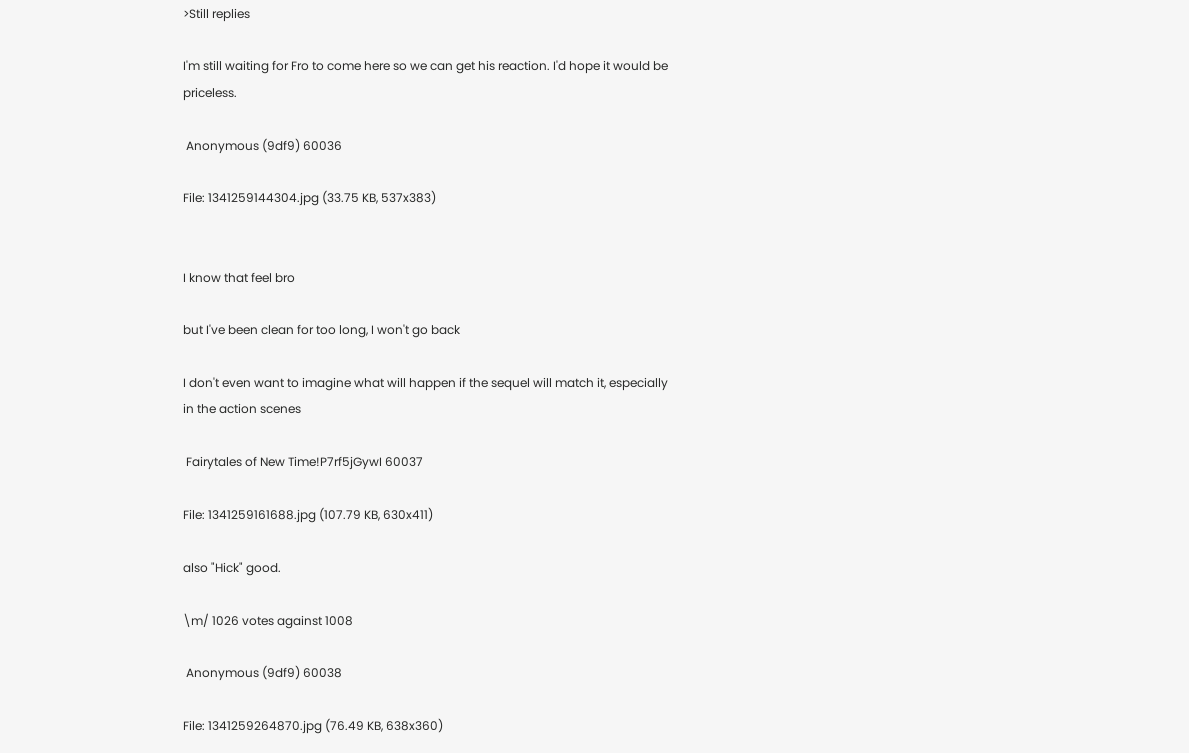>Still replies

I'm still waiting for Fro to come here so we can get his reaction. I'd hope it would be priceless.

 Anonymous (9df9) 60036

File: 1341259144304.jpg (33.75 KB, 537x383)


I know that feel bro

but I've been clean for too long, I won't go back

I don't even want to imagine what will happen if the sequel will match it, especially in the action scenes

 Fairytales of New Time!P7rf5jGywI 60037

File: 1341259161688.jpg (107.79 KB, 630x411)

also "Hick" good.

\m/ 1026 votes against 1008

 Anonymous (9df9) 60038

File: 1341259264870.jpg (76.49 KB, 638x360)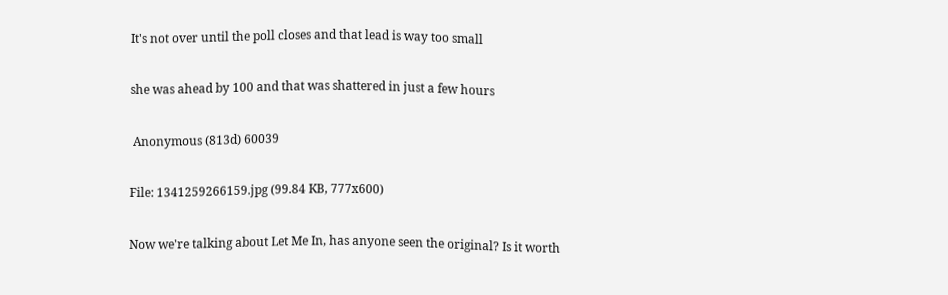It's not over until the poll closes and that lead is way too small

she was ahead by 100 and that was shattered in just a few hours

 Anonymous (813d) 60039

File: 1341259266159.jpg (99.84 KB, 777x600)

Now we're talking about Let Me In, has anyone seen the original? Is it worth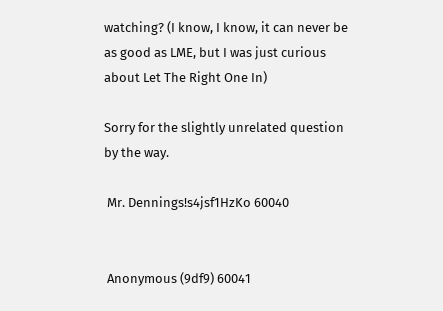watching? (I know, I know, it can never be as good as LME, but I was just curious about Let The Right One In)

Sorry for the slightly unrelated question by the way.

 Mr. Dennings!s4jsf1HzKo 60040


 Anonymous (9df9) 60041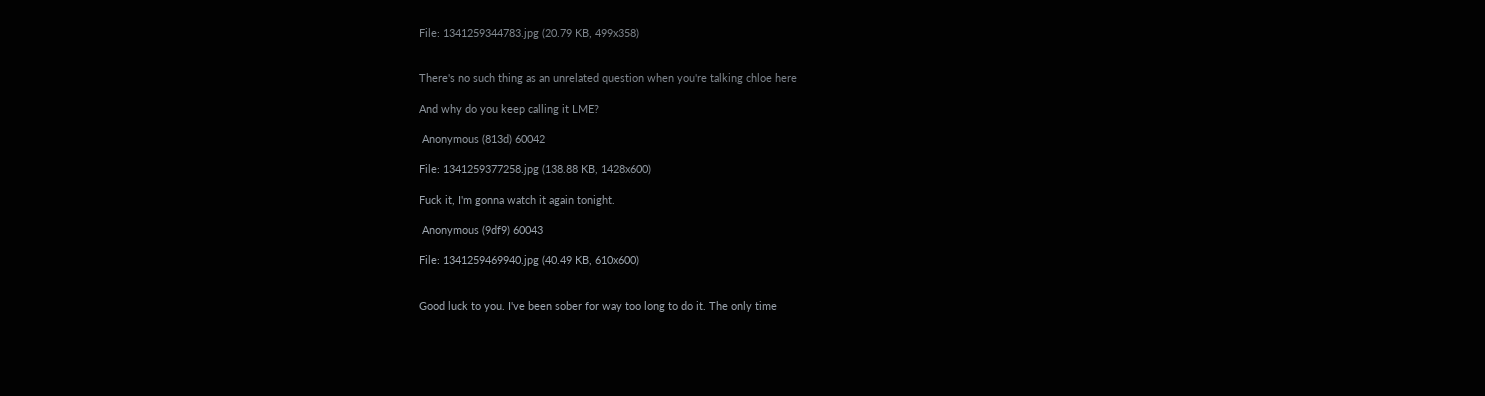File: 1341259344783.jpg (20.79 KB, 499x358)


There's no such thing as an unrelated question when you're talking chloe here

And why do you keep calling it LME?

 Anonymous (813d) 60042

File: 1341259377258.jpg (138.88 KB, 1428x600)

Fuck it, I'm gonna watch it again tonight.

 Anonymous (9df9) 60043

File: 1341259469940.jpg (40.49 KB, 610x600)


Good luck to you. I've been sober for way too long to do it. The only time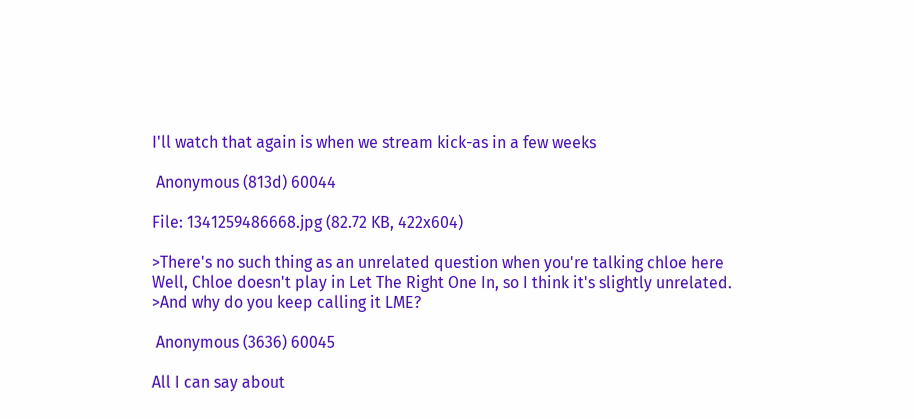I'll watch that again is when we stream kick-as in a few weeks

 Anonymous (813d) 60044

File: 1341259486668.jpg (82.72 KB, 422x604)

>There's no such thing as an unrelated question when you're talking chloe here
Well, Chloe doesn't play in Let The Right One In, so I think it's slightly unrelated.
>And why do you keep calling it LME?

 Anonymous (3636) 60045

All I can say about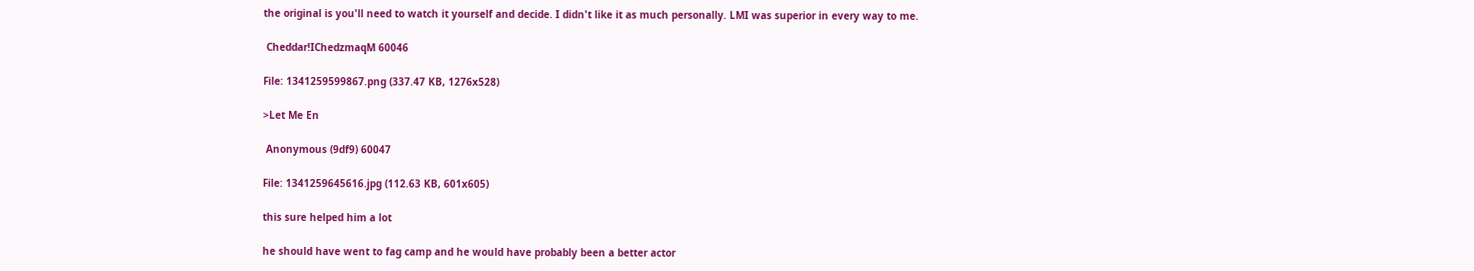the original is you'll need to watch it yourself and decide. I didn't like it as much personally. LMI was superior in every way to me.

 Cheddar!IChedzmaqM 60046

File: 1341259599867.png (337.47 KB, 1276x528)

>Let Me En

 Anonymous (9df9) 60047

File: 1341259645616.jpg (112.63 KB, 601x605)

this sure helped him a lot

he should have went to fag camp and he would have probably been a better actor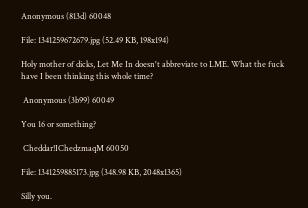Anonymous (813d) 60048

File: 1341259672679.jpg (52.49 KB, 198x194)

Holy mother of dicks, Let Me In doesn't abbreviate to LME. What the fuck have I been thinking this whole time?

 Anonymous (3b99) 60049

You 16 or something?

 Cheddar!IChedzmaqM 60050

File: 1341259885173.jpg (348.98 KB, 2048x1365)

Silly you.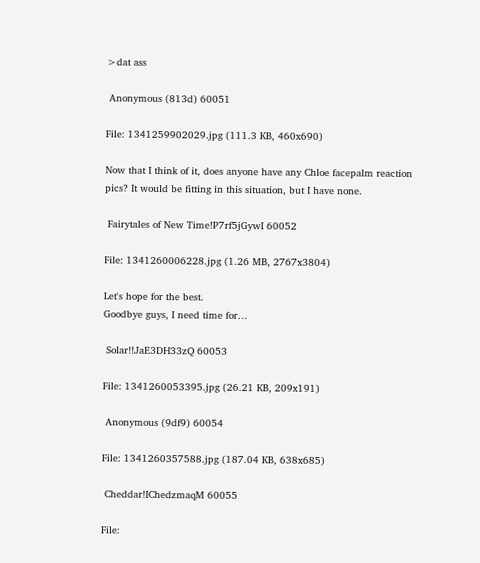>dat ass

 Anonymous (813d) 60051

File: 1341259902029.jpg (111.3 KB, 460x690)

Now that I think of it, does anyone have any Chloe facepalm reaction pics? It would be fitting in this situation, but I have none.

 Fairytales of New Time!P7rf5jGywI 60052

File: 1341260006228.jpg (1.26 MB, 2767x3804)

Let's hope for the best.
Goodbye guys, I need time for…

 Solar!!JaE3DH33zQ 60053

File: 1341260053395.jpg (26.21 KB, 209x191)

 Anonymous (9df9) 60054

File: 1341260357588.jpg (187.04 KB, 638x685)

 Cheddar!IChedzmaqM 60055

File: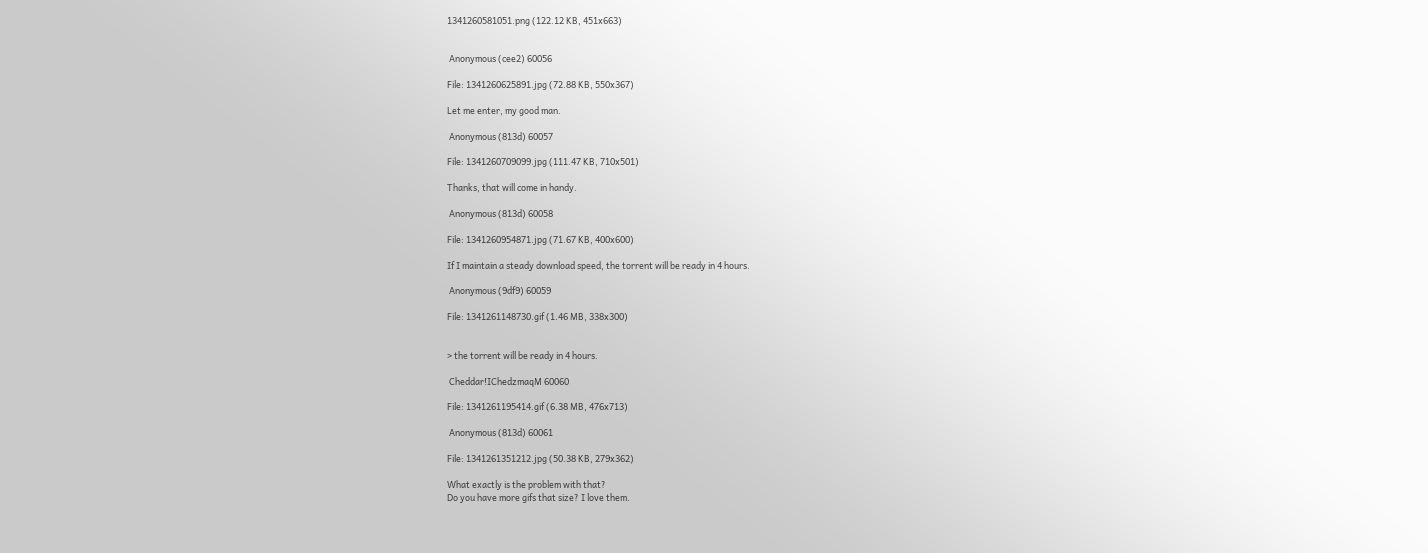1341260581051.png (122.12 KB, 451x663)


 Anonymous (cee2) 60056

File: 1341260625891.jpg (72.88 KB, 550x367)

Let me enter, my good man.

 Anonymous (813d) 60057

File: 1341260709099.jpg (111.47 KB, 710x501)

Thanks, that will come in handy.

 Anonymous (813d) 60058

File: 1341260954871.jpg (71.67 KB, 400x600)

If I maintain a steady download speed, the torrent will be ready in 4 hours.

 Anonymous (9df9) 60059

File: 1341261148730.gif (1.46 MB, 338x300)


> the torrent will be ready in 4 hours.

 Cheddar!IChedzmaqM 60060

File: 1341261195414.gif (6.38 MB, 476x713)

 Anonymous (813d) 60061

File: 1341261351212.jpg (50.38 KB, 279x362)

What exactly is the problem with that?
Do you have more gifs that size? I love them.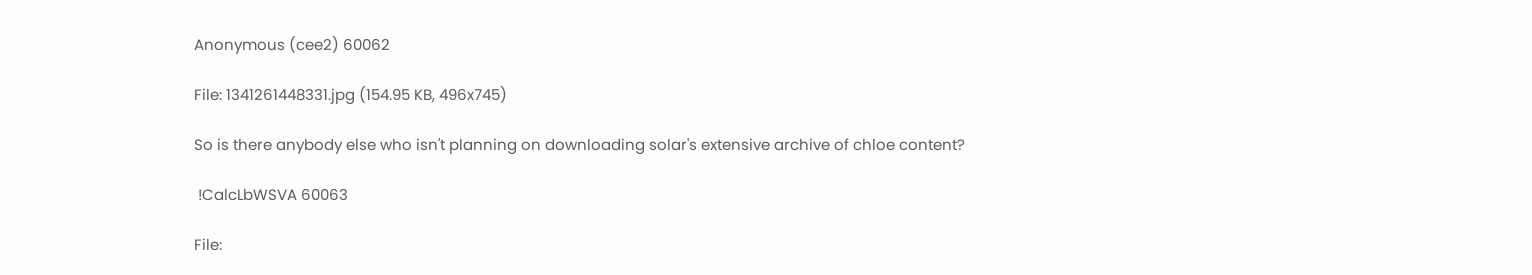Anonymous (cee2) 60062

File: 1341261448331.jpg (154.95 KB, 496x745)

So is there anybody else who isn't planning on downloading solar's extensive archive of chloe content?

 !CalcLbWSVA 60063

File: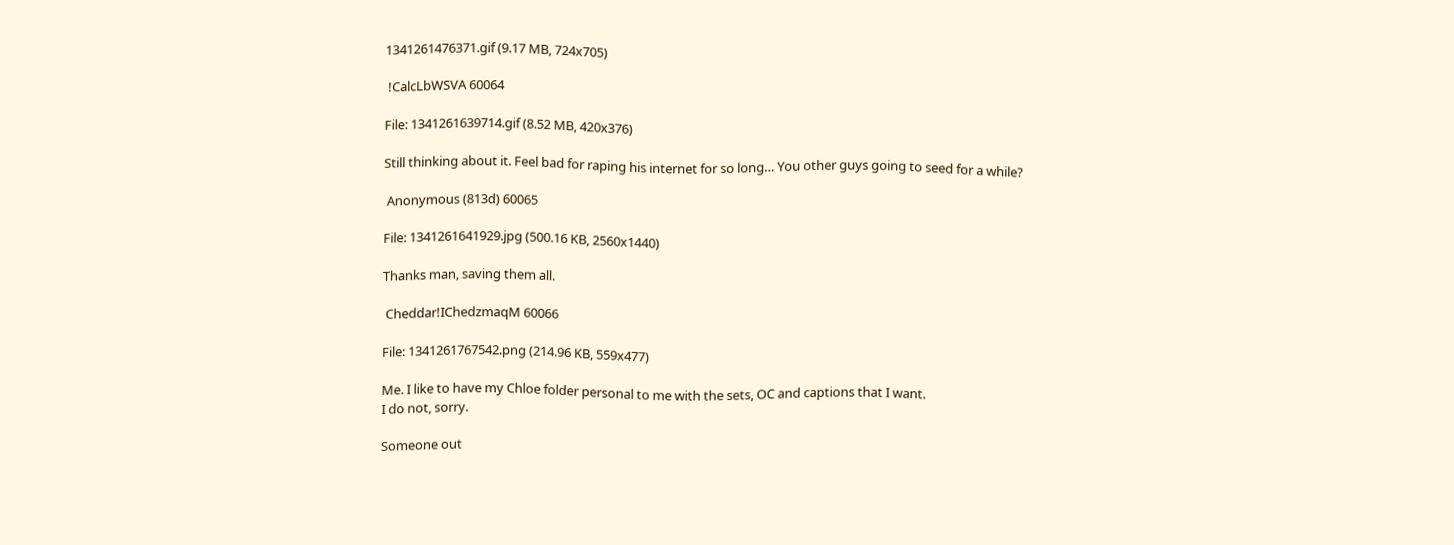1341261476371.gif (9.17 MB, 724x705)

 !CalcLbWSVA 60064

File: 1341261639714.gif (8.52 MB, 420x376)

Still thinking about it. Feel bad for raping his internet for so long… You other guys going to seed for a while?

 Anonymous (813d) 60065

File: 1341261641929.jpg (500.16 KB, 2560x1440)

Thanks man, saving them all.

 Cheddar!IChedzmaqM 60066

File: 1341261767542.png (214.96 KB, 559x477)

Me. I like to have my Chloe folder personal to me with the sets, OC and captions that I want.
I do not, sorry.

Someone out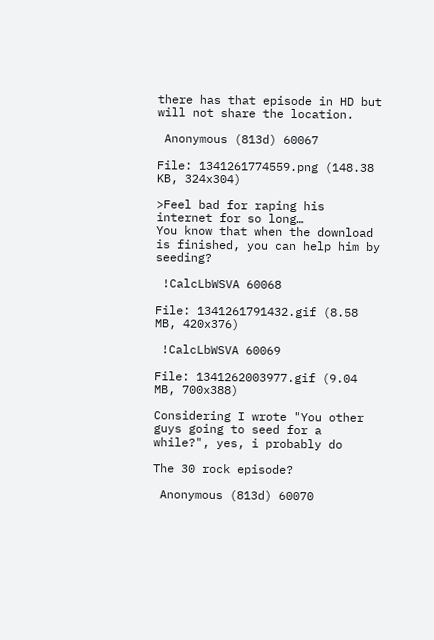there has that episode in HD but will not share the location.

 Anonymous (813d) 60067

File: 1341261774559.png (148.38 KB, 324x304)

>Feel bad for raping his internet for so long…
You know that when the download is finished, you can help him by seeding?

 !CalcLbWSVA 60068

File: 1341261791432.gif (8.58 MB, 420x376)

 !CalcLbWSVA 60069

File: 1341262003977.gif (9.04 MB, 700x388)

Considering I wrote "You other guys going to seed for a while?", yes, i probably do

The 30 rock episode?

 Anonymous (813d) 60070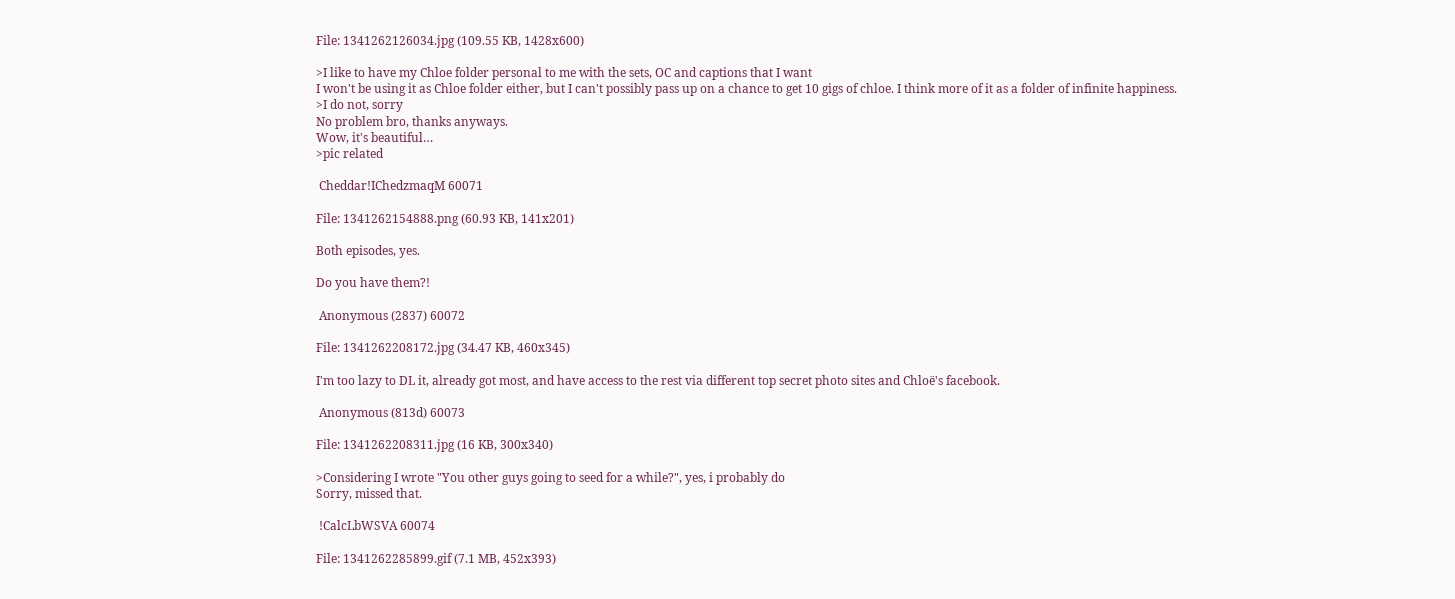File: 1341262126034.jpg (109.55 KB, 1428x600)

>I like to have my Chloe folder personal to me with the sets, OC and captions that I want
I won't be using it as Chloe folder either, but I can't possibly pass up on a chance to get 10 gigs of chloe. I think more of it as a folder of infinite happiness.
>I do not, sorry
No problem bro, thanks anyways.
Wow, it's beautiful…
>pic related

 Cheddar!IChedzmaqM 60071

File: 1341262154888.png (60.93 KB, 141x201)

Both episodes, yes.

Do you have them?!

 Anonymous (2837) 60072

File: 1341262208172.jpg (34.47 KB, 460x345)

I'm too lazy to DL it, already got most, and have access to the rest via different top secret photo sites and Chloë's facebook.

 Anonymous (813d) 60073

File: 1341262208311.jpg (16 KB, 300x340)

>Considering I wrote "You other guys going to seed for a while?", yes, i probably do
Sorry, missed that.

 !CalcLbWSVA 60074

File: 1341262285899.gif (7.1 MB, 452x393)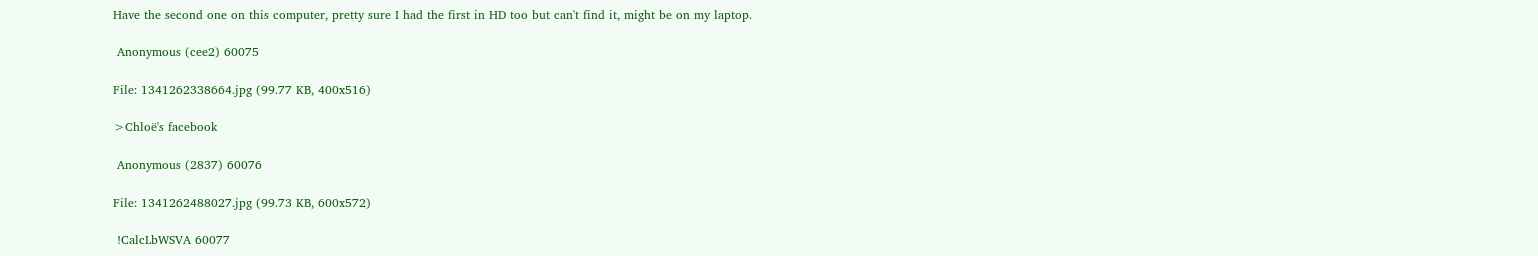Have the second one on this computer, pretty sure I had the first in HD too but can't find it, might be on my laptop.

 Anonymous (cee2) 60075

File: 1341262338664.jpg (99.77 KB, 400x516)

>Chloë's facebook

 Anonymous (2837) 60076

File: 1341262488027.jpg (99.73 KB, 600x572)

 !CalcLbWSVA 60077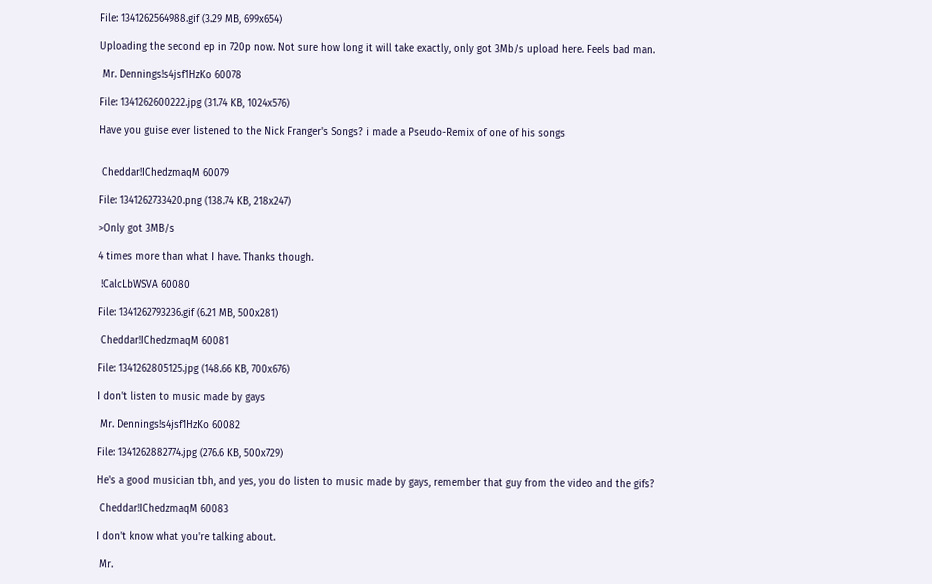File: 1341262564988.gif (3.29 MB, 699x654)

Uploading the second ep in 720p now. Not sure how long it will take exactly, only got 3Mb/s upload here. Feels bad man.

 Mr. Dennings!s4jsf1HzKo 60078

File: 1341262600222.jpg (31.74 KB, 1024x576)

Have you guise ever listened to the Nick Franger's Songs? i made a Pseudo-Remix of one of his songs


 Cheddar!IChedzmaqM 60079

File: 1341262733420.png (138.74 KB, 218x247)

>Only got 3MB/s

4 times more than what I have. Thanks though.

 !CalcLbWSVA 60080

File: 1341262793236.gif (6.21 MB, 500x281)

 Cheddar!IChedzmaqM 60081

File: 1341262805125.jpg (148.66 KB, 700x676)

I don't listen to music made by gays

 Mr. Dennings!s4jsf1HzKo 60082

File: 1341262882774.jpg (276.6 KB, 500x729)

He's a good musician tbh, and yes, you do listen to music made by gays, remember that guy from the video and the gifs?

 Cheddar!IChedzmaqM 60083

I don't know what you're talking about.

 Mr.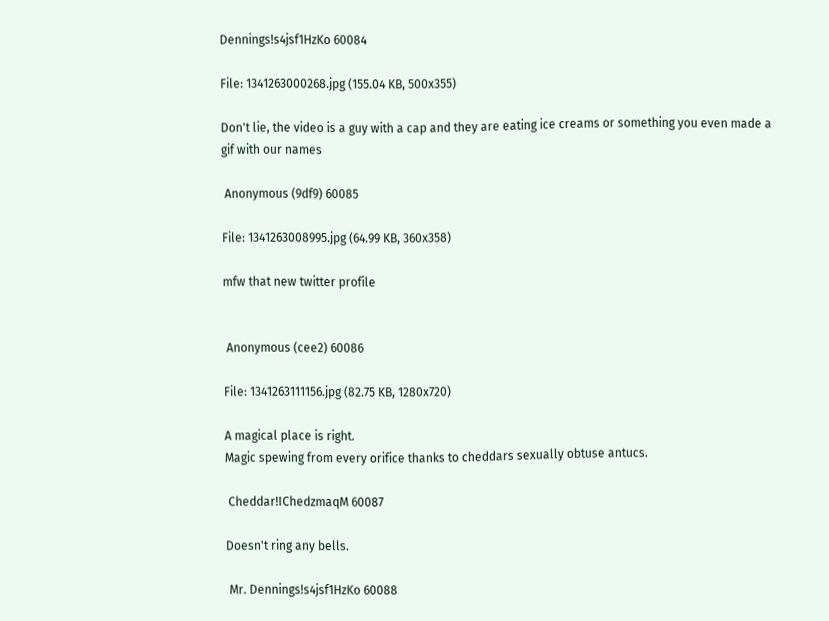Dennings!s4jsf1HzKo 60084

File: 1341263000268.jpg (155.04 KB, 500x355)

Don't lie, the video is a guy with a cap and they are eating ice creams or something you even made a gif with our names

 Anonymous (9df9) 60085

File: 1341263008995.jpg (64.99 KB, 360x358)

mfw that new twitter profile


 Anonymous (cee2) 60086

File: 1341263111156.jpg (82.75 KB, 1280x720)

A magical place is right.
Magic spewing from every orifice thanks to cheddars sexually obtuse antucs.

 Cheddar!IChedzmaqM 60087

Doesn't ring any bells.

 Mr. Dennings!s4jsf1HzKo 60088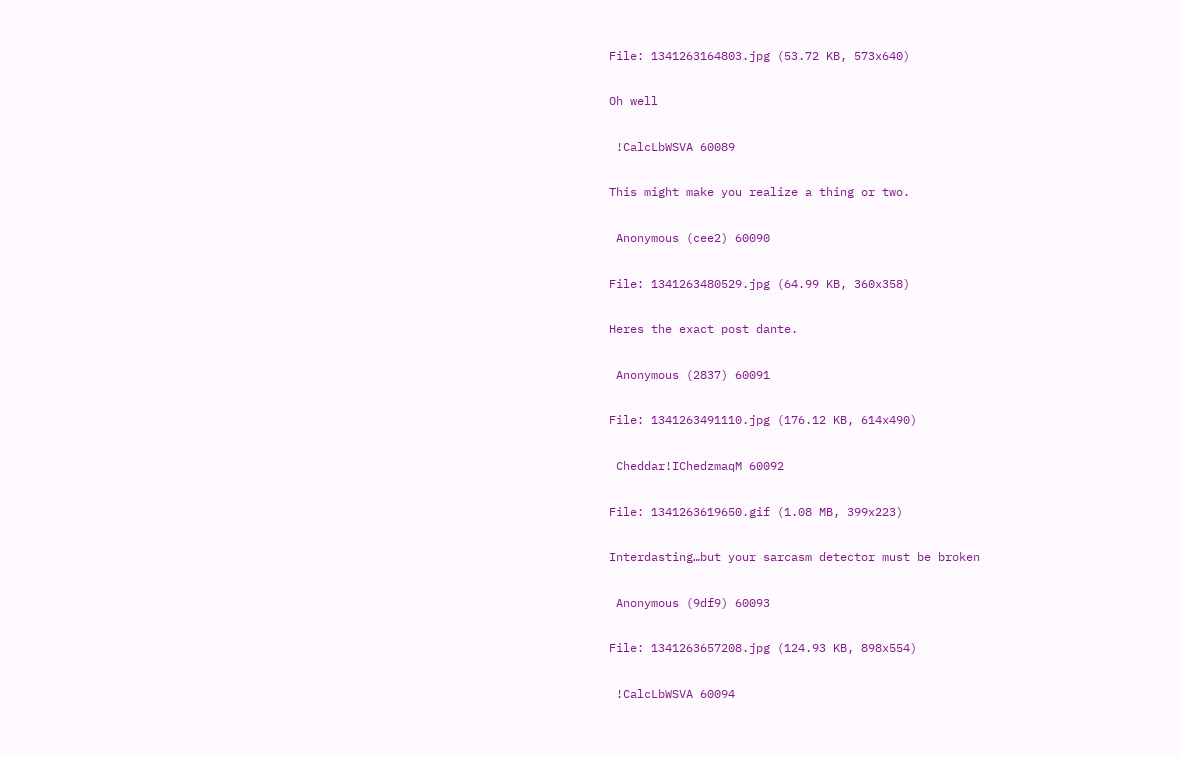File: 1341263164803.jpg (53.72 KB, 573x640)

Oh well

 !CalcLbWSVA 60089

This might make you realize a thing or two.

 Anonymous (cee2) 60090

File: 1341263480529.jpg (64.99 KB, 360x358)

Heres the exact post dante.

 Anonymous (2837) 60091

File: 1341263491110.jpg (176.12 KB, 614x490)

 Cheddar!IChedzmaqM 60092

File: 1341263619650.gif (1.08 MB, 399x223)

Interdasting…but your sarcasm detector must be broken

 Anonymous (9df9) 60093

File: 1341263657208.jpg (124.93 KB, 898x554)

 !CalcLbWSVA 60094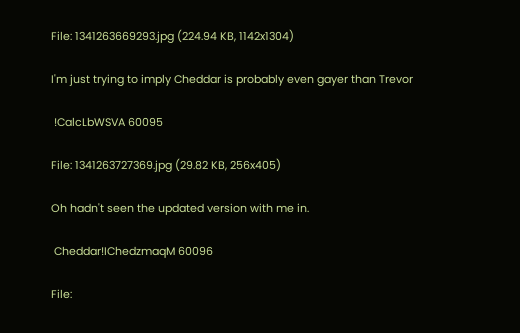File: 1341263669293.jpg (224.94 KB, 1142x1304)

I'm just trying to imply Cheddar is probably even gayer than Trevor

 !CalcLbWSVA 60095

File: 1341263727369.jpg (29.82 KB, 256x405)

Oh hadn't seen the updated version with me in.

 Cheddar!IChedzmaqM 60096

File: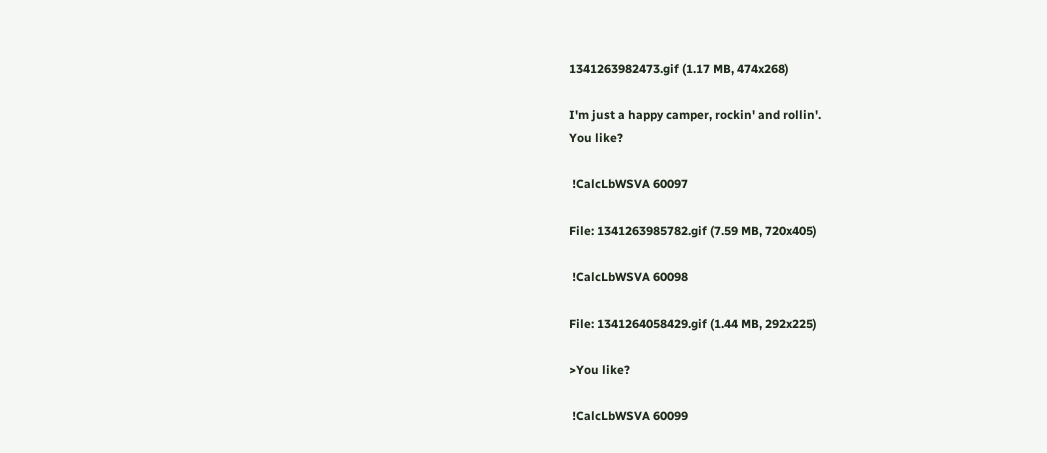1341263982473.gif (1.17 MB, 474x268)

I'm just a happy camper, rockin' and rollin'.
You like?

 !CalcLbWSVA 60097

File: 1341263985782.gif (7.59 MB, 720x405)

 !CalcLbWSVA 60098

File: 1341264058429.gif (1.44 MB, 292x225)

>You like?

 !CalcLbWSVA 60099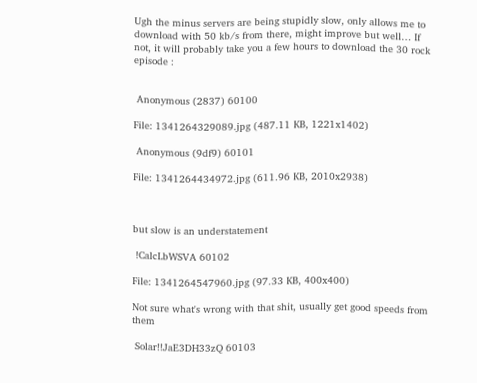Ugh the minus servers are being stupidly slow, only allows me to download with 50 kb/s from there, might improve but well… If not, it will probably take you a few hours to download the 30 rock episode :


 Anonymous (2837) 60100

File: 1341264329089.jpg (487.11 KB, 1221x1402)

 Anonymous (9df9) 60101

File: 1341264434972.jpg (611.96 KB, 2010x2938)



but slow is an understatement

 !CalcLbWSVA 60102

File: 1341264547960.jpg (97.33 KB, 400x400)

Not sure what's wrong with that shit, usually get good speeds from them

 Solar!!JaE3DH33zQ 60103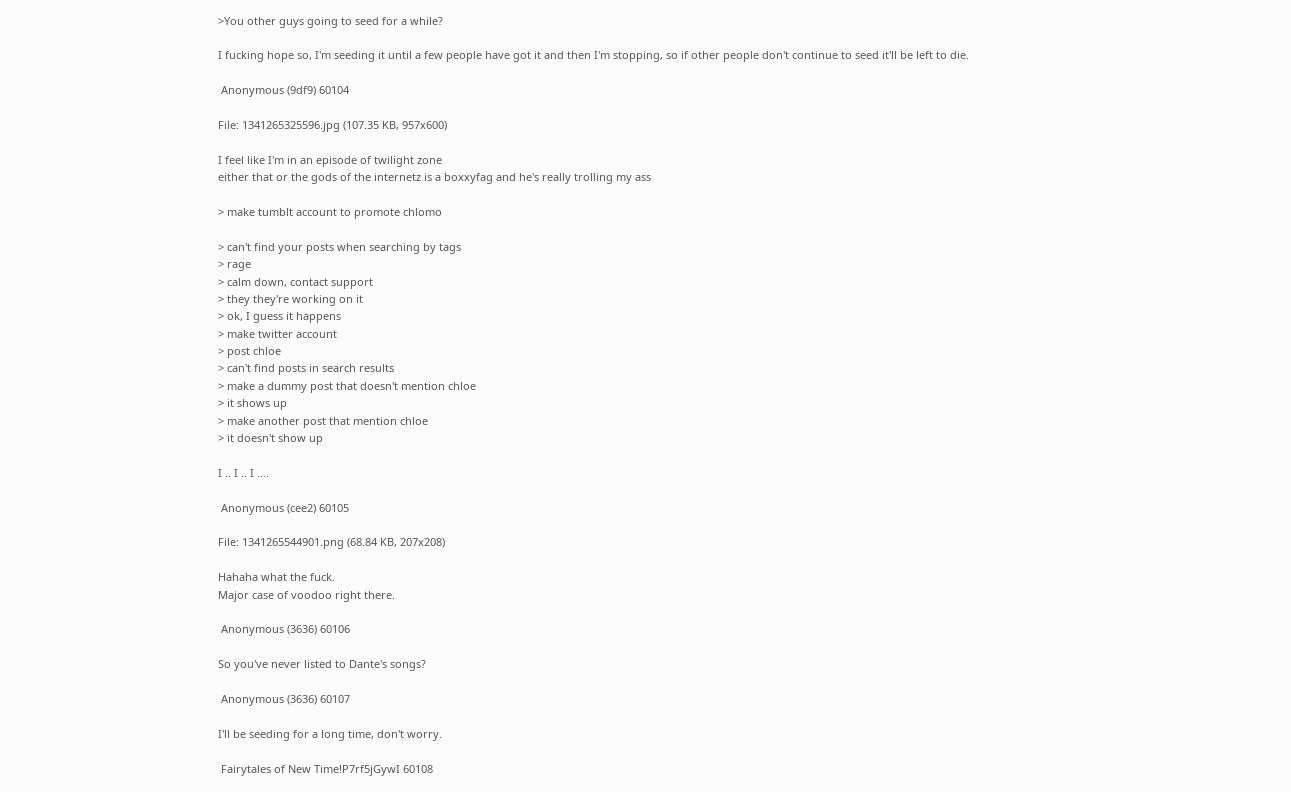>You other guys going to seed for a while?

I fucking hope so, I'm seeding it until a few people have got it and then I'm stopping, so if other people don't continue to seed it'll be left to die.

 Anonymous (9df9) 60104

File: 1341265325596.jpg (107.35 KB, 957x600)

I feel like I'm in an episode of twilight zone
either that or the gods of the internetz is a boxxyfag and he's really trolling my ass

> make tumblt account to promote chlomo

> can't find your posts when searching by tags
> rage
> calm down, contact support
> they they're working on it
> ok, I guess it happens
> make twitter account
> post chloe
> can't find posts in search results
> make a dummy post that doesn't mention chloe
> it shows up
> make another post that mention chloe
> it doesn't show up

I .. I .. I ….

 Anonymous (cee2) 60105

File: 1341265544901.png (68.84 KB, 207x208)

Hahaha what the fuck.
Major case of voodoo right there.

 Anonymous (3636) 60106

So you've never listed to Dante's songs?

 Anonymous (3636) 60107

I'll be seeding for a long time, don't worry.

 Fairytales of New Time!P7rf5jGywI 60108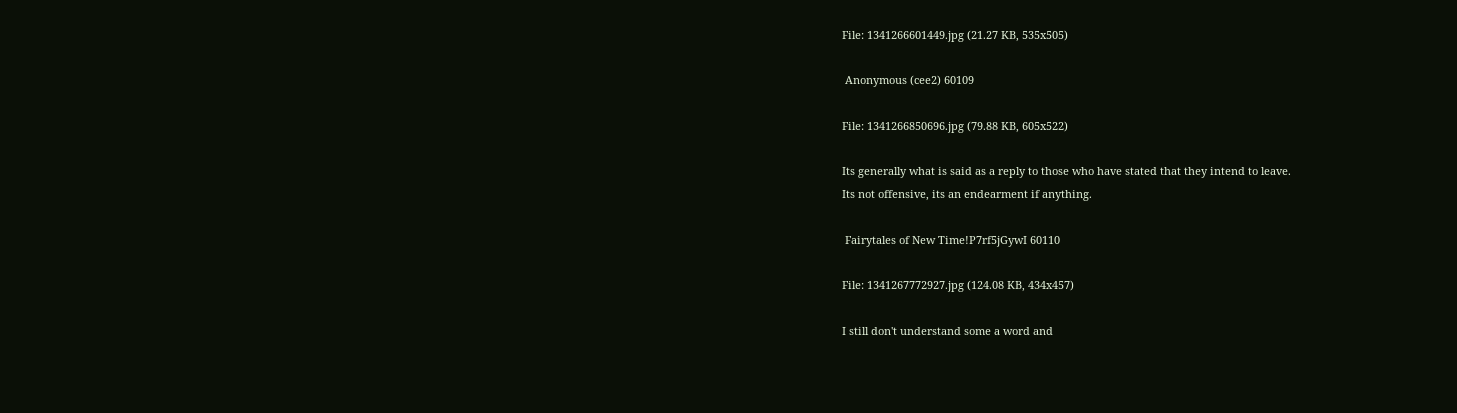File: 1341266601449.jpg (21.27 KB, 535x505)

 Anonymous (cee2) 60109

File: 1341266850696.jpg (79.88 KB, 605x522)

Its generally what is said as a reply to those who have stated that they intend to leave.
Its not offensive, its an endearment if anything.

 Fairytales of New Time!P7rf5jGywI 60110

File: 1341267772927.jpg (124.08 KB, 434x457)

I still don't understand some a word and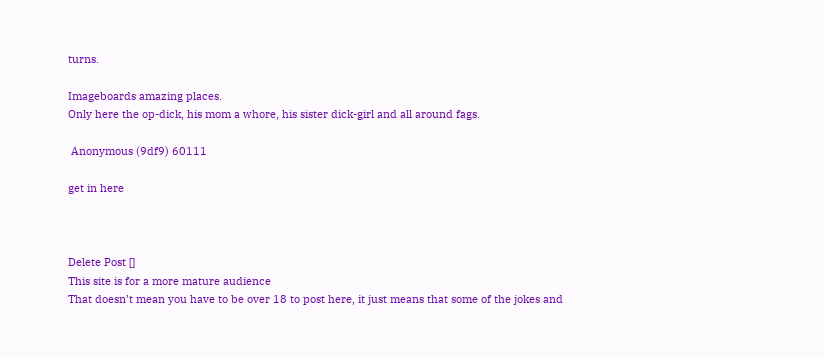turns.

Imageboards amazing places.
Only here the op-dick, his mom a whore, his sister dick-girl and all around fags.

 Anonymous (9df9) 60111

get in here



Delete Post []
This site is for a more mature audience
That doesn’t mean you have to be over 18 to post here, it just means that some of the jokes and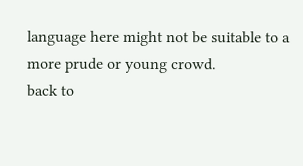language here might not be suitable to a more prude or young crowd.
back to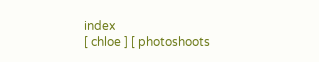index
[ chloe ] [ photoshoots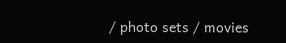/ photo sets / movies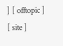] [ offtopic ] [ site ]